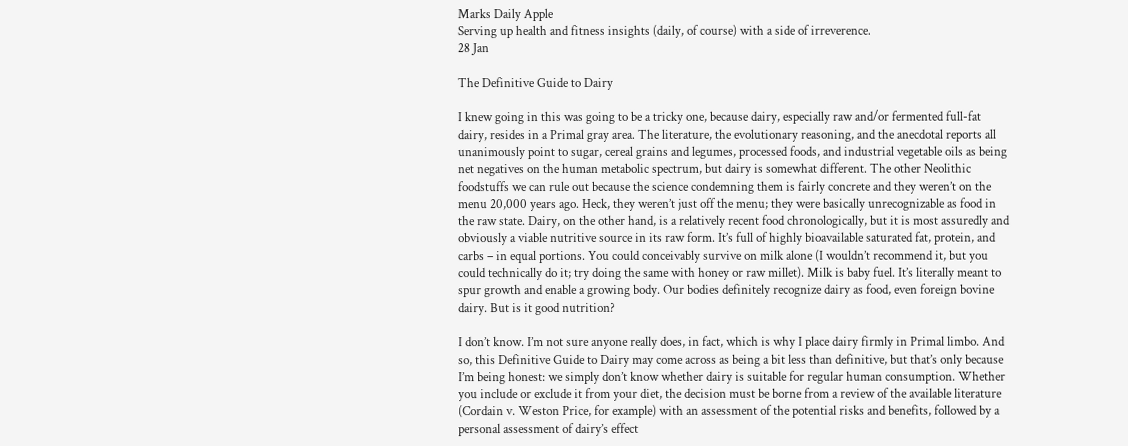Marks Daily Apple
Serving up health and fitness insights (daily, of course) with a side of irreverence.
28 Jan

The Definitive Guide to Dairy

I knew going in this was going to be a tricky one, because dairy, especially raw and/or fermented full-fat dairy, resides in a Primal gray area. The literature, the evolutionary reasoning, and the anecdotal reports all unanimously point to sugar, cereal grains and legumes, processed foods, and industrial vegetable oils as being net negatives on the human metabolic spectrum, but dairy is somewhat different. The other Neolithic foodstuffs we can rule out because the science condemning them is fairly concrete and they weren’t on the menu 20,000 years ago. Heck, they weren’t just off the menu; they were basically unrecognizable as food in the raw state. Dairy, on the other hand, is a relatively recent food chronologically, but it is most assuredly and obviously a viable nutritive source in its raw form. It’s full of highly bioavailable saturated fat, protein, and carbs – in equal portions. You could conceivably survive on milk alone (I wouldn’t recommend it, but you could technically do it; try doing the same with honey or raw millet). Milk is baby fuel. It’s literally meant to spur growth and enable a growing body. Our bodies definitely recognize dairy as food, even foreign bovine dairy. But is it good nutrition?

I don’t know. I’m not sure anyone really does, in fact, which is why I place dairy firmly in Primal limbo. And so, this Definitive Guide to Dairy may come across as being a bit less than definitive, but that’s only because I’m being honest: we simply don’t know whether dairy is suitable for regular human consumption. Whether you include or exclude it from your diet, the decision must be borne from a review of the available literature (Cordain v. Weston Price, for example) with an assessment of the potential risks and benefits, followed by a personal assessment of dairy’s effect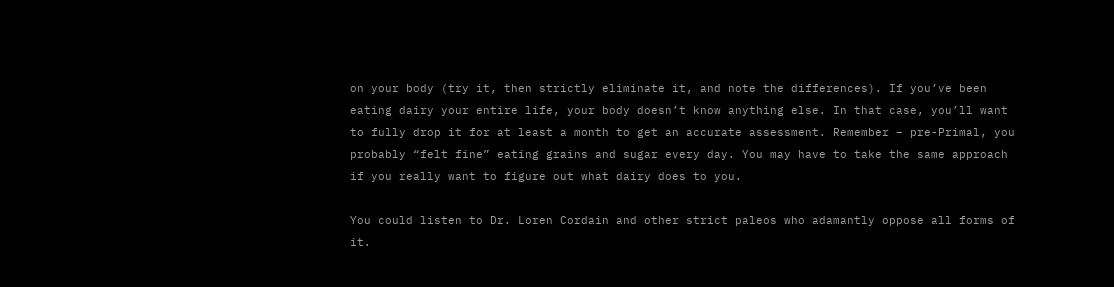on your body (try it, then strictly eliminate it, and note the differences). If you’ve been eating dairy your entire life, your body doesn’t know anything else. In that case, you’ll want to fully drop it for at least a month to get an accurate assessment. Remember – pre-Primal, you probably “felt fine” eating grains and sugar every day. You may have to take the same approach if you really want to figure out what dairy does to you.

You could listen to Dr. Loren Cordain and other strict paleos who adamantly oppose all forms of it.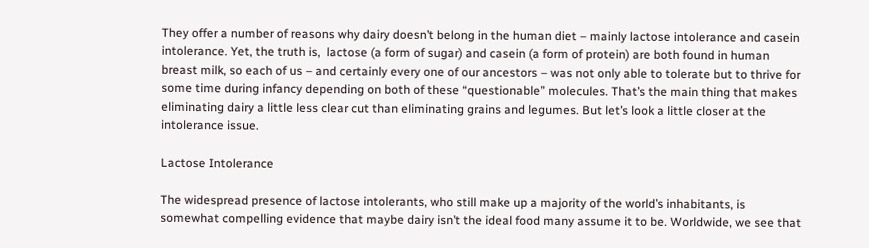They offer a number of reasons why dairy doesn’t belong in the human diet – mainly lactose intolerance and casein intolerance. Yet, the truth is,  lactose (a form of sugar) and casein (a form of protein) are both found in human breast milk, so each of us – and certainly every one of our ancestors – was not only able to tolerate but to thrive for some time during infancy depending on both of these “questionable” molecules. That’s the main thing that makes eliminating dairy a little less clear cut than eliminating grains and legumes. But let’s look a little closer at the intolerance issue.

Lactose Intolerance

The widespread presence of lactose intolerants, who still make up a majority of the world’s inhabitants, is somewhat compelling evidence that maybe dairy isn’t the ideal food many assume it to be. Worldwide, we see that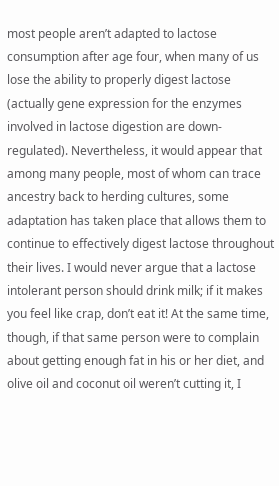most people aren’t adapted to lactose consumption after age four, when many of us lose the ability to properly digest lactose (actually gene expression for the enzymes involved in lactose digestion are down-regulated). Nevertheless, it would appear that among many people, most of whom can trace ancestry back to herding cultures, some adaptation has taken place that allows them to continue to effectively digest lactose throughout their lives. I would never argue that a lactose intolerant person should drink milk; if it makes you feel like crap, don’t eat it! At the same time, though, if that same person were to complain about getting enough fat in his or her diet, and olive oil and coconut oil weren’t cutting it, I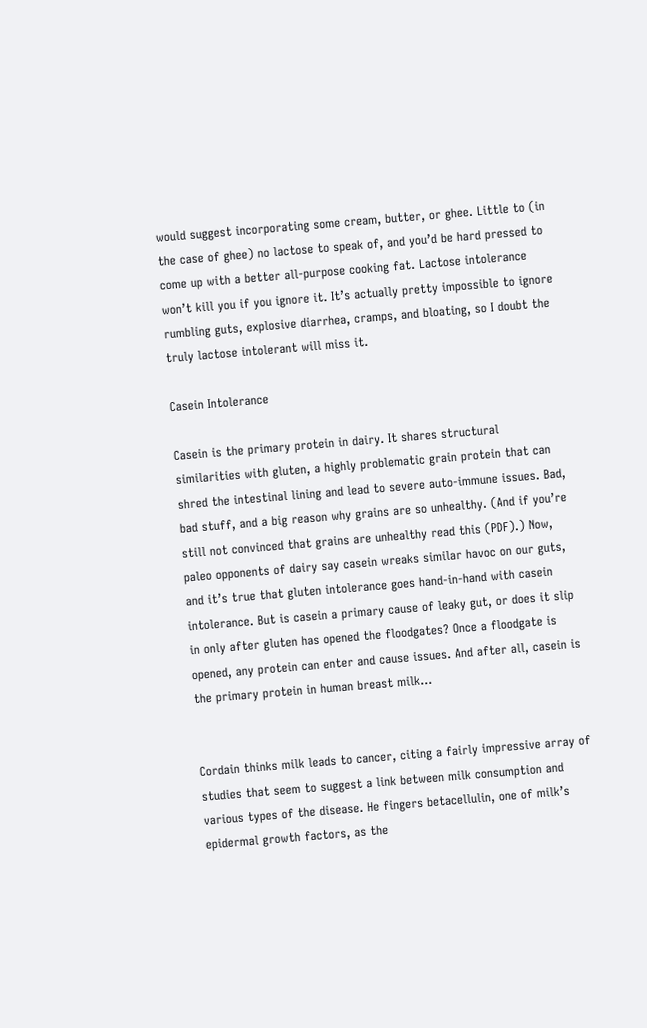would suggest incorporating some cream, butter, or ghee. Little to (in the case of ghee) no lactose to speak of, and you’d be hard pressed to come up with a better all-purpose cooking fat. Lactose intolerance won’t kill you if you ignore it. It’s actually pretty impossible to ignore rumbling guts, explosive diarrhea, cramps, and bloating, so I doubt the truly lactose intolerant will miss it.

Casein Intolerance

Casein is the primary protein in dairy. It shares structural similarities with gluten, a highly problematic grain protein that can shred the intestinal lining and lead to severe auto-immune issues. Bad, bad stuff, and a big reason why grains are so unhealthy. (And if you’re still not convinced that grains are unhealthy read this (PDF).) Now, paleo opponents of dairy say casein wreaks similar havoc on our guts, and it’s true that gluten intolerance goes hand-in-hand with casein intolerance. But is casein a primary cause of leaky gut, or does it slip in only after gluten has opened the floodgates? Once a floodgate is opened, any protein can enter and cause issues. And after all, casein is the primary protein in human breast milk…


Cordain thinks milk leads to cancer, citing a fairly impressive array of studies that seem to suggest a link between milk consumption and various types of the disease. He fingers betacellulin, one of milk’s epidermal growth factors, as the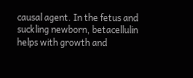causal agent. In the fetus and suckling newborn, betacellulin helps with growth and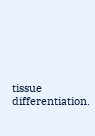tissue differentiation.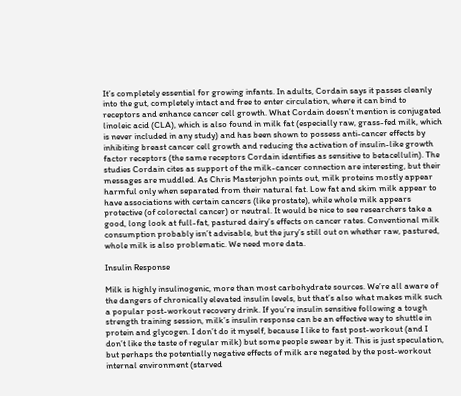It’s completely essential for growing infants. In adults, Cordain says it passes cleanly into the gut, completely intact and free to enter circulation, where it can bind to receptors and enhance cancer cell growth. What Cordain doesn’t mention is conjugated linoleic acid (CLA), which is also found in milk fat (especially raw, grass-fed milk, which is never included in any study) and has been shown to possess anti-cancer effects by inhibiting breast cancer cell growth and reducing the activation of insulin-like growth factor receptors (the same receptors Cordain identifies as sensitive to betacellulin). The studies Cordain cites as support of the milk-cancer connection are interesting, but their messages are muddled. As Chris Masterjohn points out, milk proteins mostly appear harmful only when separated from their natural fat. Low fat and skim milk appear to have associations with certain cancers (like prostate), while whole milk appears protective (of colorectal cancer) or neutral. It would be nice to see researchers take a good, long look at full-fat, pastured dairy’s effects on cancer rates. Conventional milk consumption probably isn’t advisable, but the jury’s still out on whether raw, pastured, whole milk is also problematic. We need more data.

Insulin Response

Milk is highly insulinogenic, more than most carbohydrate sources. We’re all aware of the dangers of chronically elevated insulin levels, but that’s also what makes milk such a popular post-workout recovery drink. If you’re insulin sensitive following a tough strength training session, milk’s insulin response can be an effective way to shuttle in protein and glycogen. I don’t do it myself, because I like to fast post-workout (and I don’t like the taste of regular milk) but some people swear by it. This is just speculation, but perhaps the potentially negative effects of milk are negated by the post-workout internal environment (starved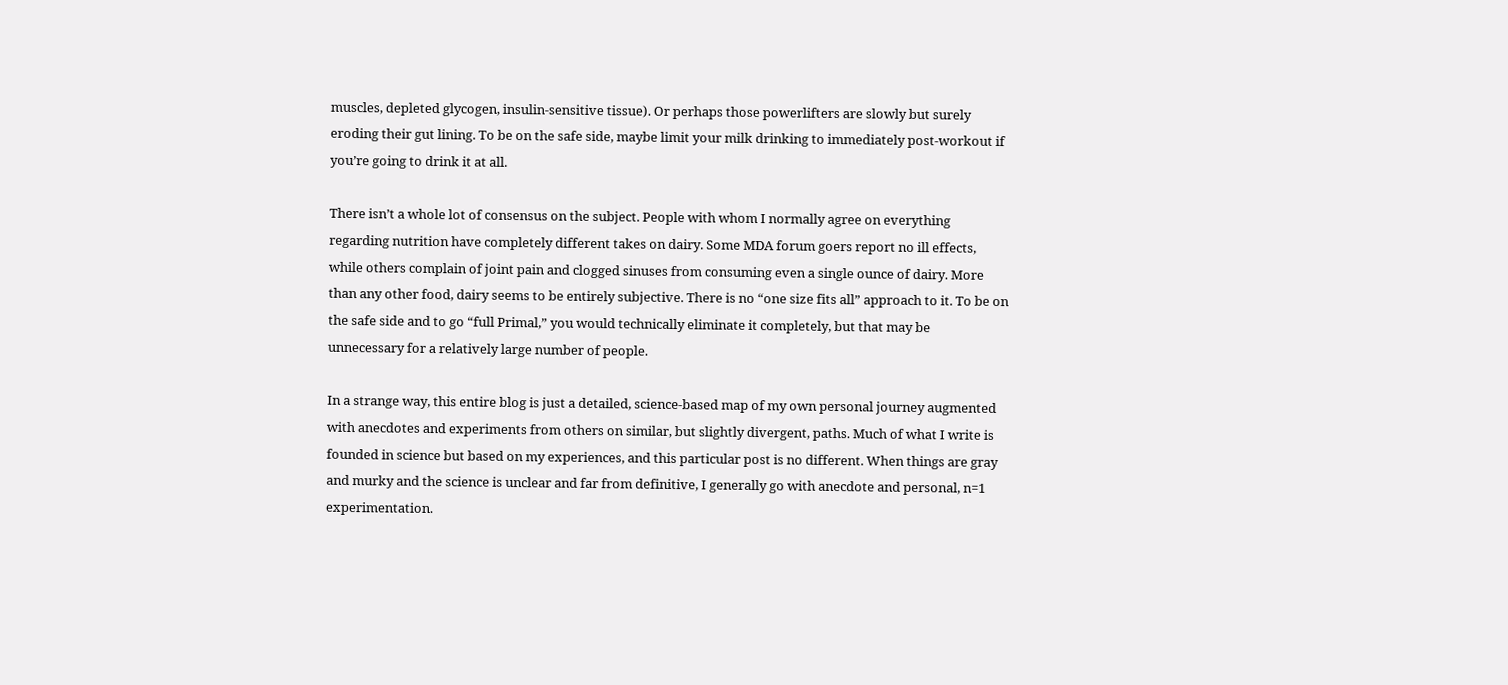muscles, depleted glycogen, insulin-sensitive tissue). Or perhaps those powerlifters are slowly but surely eroding their gut lining. To be on the safe side, maybe limit your milk drinking to immediately post-workout if you’re going to drink it at all.

There isn’t a whole lot of consensus on the subject. People with whom I normally agree on everything regarding nutrition have completely different takes on dairy. Some MDA forum goers report no ill effects, while others complain of joint pain and clogged sinuses from consuming even a single ounce of dairy. More than any other food, dairy seems to be entirely subjective. There is no “one size fits all” approach to it. To be on the safe side and to go “full Primal,” you would technically eliminate it completely, but that may be unnecessary for a relatively large number of people.

In a strange way, this entire blog is just a detailed, science-based map of my own personal journey augmented with anecdotes and experiments from others on similar, but slightly divergent, paths. Much of what I write is founded in science but based on my experiences, and this particular post is no different. When things are gray and murky and the science is unclear and far from definitive, I generally go with anecdote and personal, n=1 experimentation.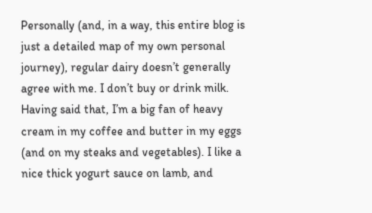Personally (and, in a way, this entire blog is just a detailed map of my own personal journey), regular dairy doesn’t generally agree with me. I don’t buy or drink milk. Having said that, I’m a big fan of heavy cream in my coffee and butter in my eggs (and on my steaks and vegetables). I like a nice thick yogurt sauce on lamb, and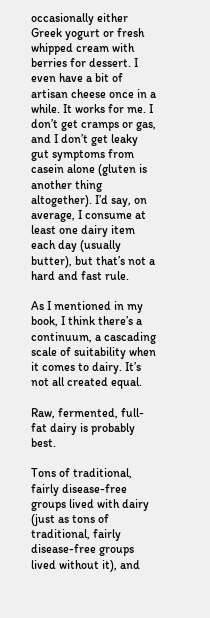occasionally either Greek yogurt or fresh whipped cream with berries for dessert. I even have a bit of artisan cheese once in a while. It works for me. I don’t get cramps or gas, and I don’t get leaky gut symptoms from casein alone (gluten is another thing altogether). I’d say, on average, I consume at least one dairy item each day (usually butter), but that’s not a hard and fast rule.

As I mentioned in my book, I think there’s a continuum, a cascading scale of suitability when it comes to dairy. It’s not all created equal.

Raw, fermented, full-fat dairy is probably best.

Tons of traditional, fairly disease-free groups lived with dairy (just as tons of traditional, fairly disease-free groups lived without it), and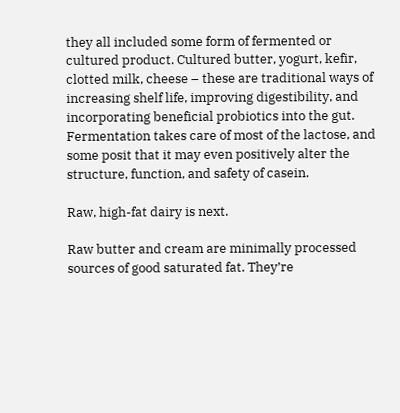they all included some form of fermented or cultured product. Cultured butter, yogurt, kefir, clotted milk, cheese – these are traditional ways of increasing shelf life, improving digestibility, and incorporating beneficial probiotics into the gut. Fermentation takes care of most of the lactose, and some posit that it may even positively alter the structure, function, and safety of casein.

Raw, high-fat dairy is next.

Raw butter and cream are minimally processed sources of good saturated fat. They’re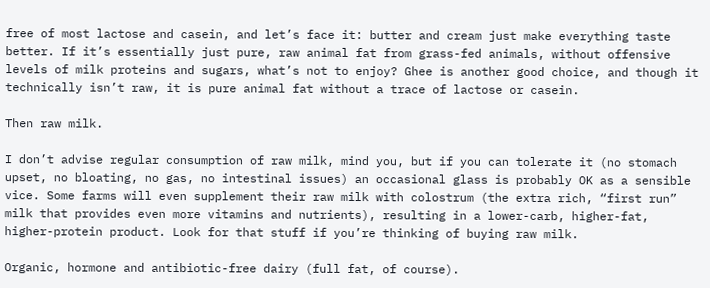free of most lactose and casein, and let’s face it: butter and cream just make everything taste better. If it’s essentially just pure, raw animal fat from grass-fed animals, without offensive levels of milk proteins and sugars, what’s not to enjoy? Ghee is another good choice, and though it technically isn’t raw, it is pure animal fat without a trace of lactose or casein.

Then raw milk.

I don’t advise regular consumption of raw milk, mind you, but if you can tolerate it (no stomach upset, no bloating, no gas, no intestinal issues) an occasional glass is probably OK as a sensible vice. Some farms will even supplement their raw milk with colostrum (the extra rich, “first run” milk that provides even more vitamins and nutrients), resulting in a lower-carb, higher-fat, higher-protein product. Look for that stuff if you’re thinking of buying raw milk.

Organic, hormone and antibiotic-free dairy (full fat, of course).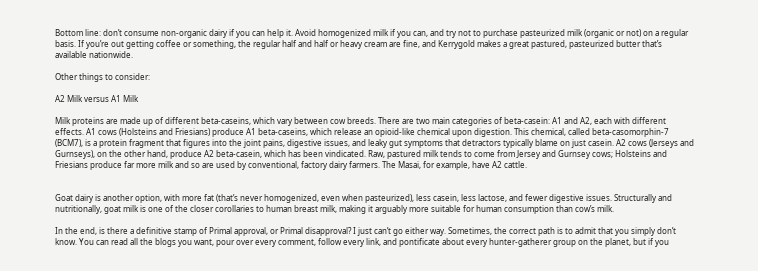Bottom line: don’t consume non-organic dairy if you can help it. Avoid homogenized milk if you can, and try not to purchase pasteurized milk (organic or not) on a regular basis. If you’re out getting coffee or something, the regular half and half or heavy cream are fine, and Kerrygold makes a great pastured, pasteurized butter that’s available nationwide.

Other things to consider:

A2 Milk versus A1 Milk

Milk proteins are made up of different beta-caseins, which vary between cow breeds. There are two main categories of beta-casein: A1 and A2, each with different effects. A1 cows (Holsteins and Friesians) produce A1 beta-caseins, which release an opioid-like chemical upon digestion. This chemical, called beta-casomorphin-7 (BCM7), is a protein fragment that figures into the joint pains, digestive issues, and leaky gut symptoms that detractors typically blame on just casein. A2 cows (Jerseys and Gurnseys), on the other hand, produce A2 beta-casein, which has been vindicated. Raw, pastured milk tends to come from Jersey and Gurnsey cows; Holsteins and Friesians produce far more milk and so are used by conventional, factory dairy farmers. The Masai, for example, have A2 cattle.


Goat dairy is another option, with more fat (that’s never homogenized, even when pasteurized), less casein, less lactose, and fewer digestive issues. Structurally and nutritionally, goat milk is one of the closer corollaries to human breast milk, making it arguably more suitable for human consumption than cow’s milk.

In the end, is there a definitive stamp of Primal approval, or Primal disapproval? I just can’t go either way. Sometimes, the correct path is to admit that you simply don’t know. You can read all the blogs you want, pour over every comment, follow every link, and pontificate about every hunter-gatherer group on the planet, but if you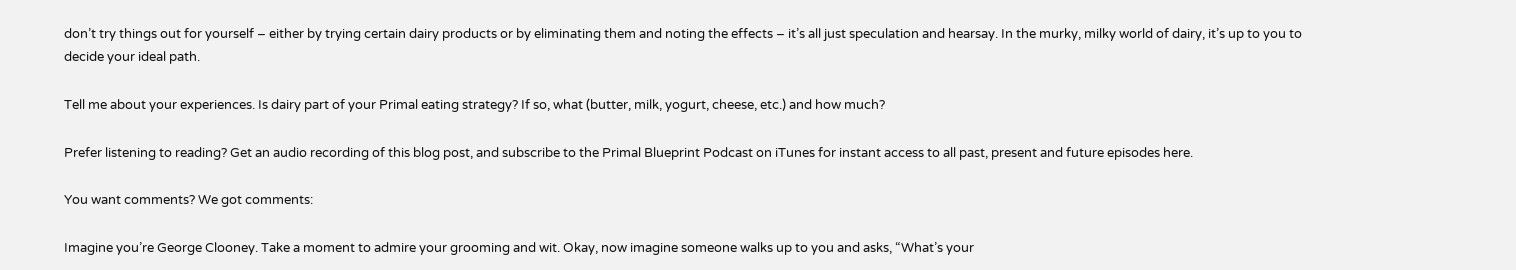don’t try things out for yourself – either by trying certain dairy products or by eliminating them and noting the effects – it’s all just speculation and hearsay. In the murky, milky world of dairy, it’s up to you to decide your ideal path.

Tell me about your experiences. Is dairy part of your Primal eating strategy? If so, what (butter, milk, yogurt, cheese, etc.) and how much?

Prefer listening to reading? Get an audio recording of this blog post, and subscribe to the Primal Blueprint Podcast on iTunes for instant access to all past, present and future episodes here.

You want comments? We got comments:

Imagine you’re George Clooney. Take a moment to admire your grooming and wit. Okay, now imagine someone walks up to you and asks, “What’s your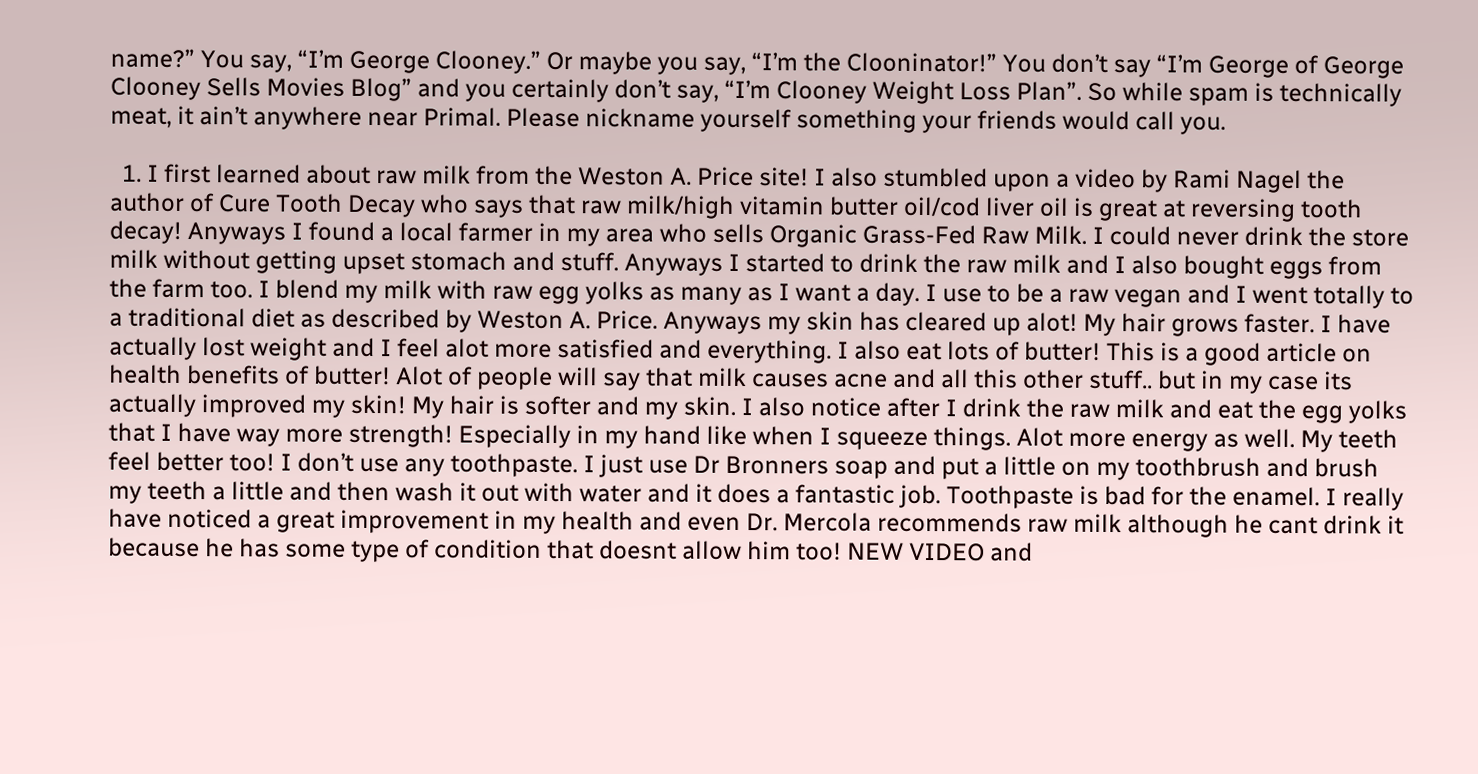name?” You say, “I’m George Clooney.” Or maybe you say, “I’m the Clooninator!” You don’t say “I’m George of George Clooney Sells Movies Blog” and you certainly don’t say, “I’m Clooney Weight Loss Plan”. So while spam is technically meat, it ain’t anywhere near Primal. Please nickname yourself something your friends would call you.

  1. I first learned about raw milk from the Weston A. Price site! I also stumbled upon a video by Rami Nagel the author of Cure Tooth Decay who says that raw milk/high vitamin butter oil/cod liver oil is great at reversing tooth decay! Anyways I found a local farmer in my area who sells Organic Grass-Fed Raw Milk. I could never drink the store milk without getting upset stomach and stuff. Anyways I started to drink the raw milk and I also bought eggs from the farm too. I blend my milk with raw egg yolks as many as I want a day. I use to be a raw vegan and I went totally to a traditional diet as described by Weston A. Price. Anyways my skin has cleared up alot! My hair grows faster. I have actually lost weight and I feel alot more satisfied and everything. I also eat lots of butter! This is a good article on health benefits of butter! Alot of people will say that milk causes acne and all this other stuff.. but in my case its actually improved my skin! My hair is softer and my skin. I also notice after I drink the raw milk and eat the egg yolks that I have way more strength! Especially in my hand like when I squeeze things. Alot more energy as well. My teeth feel better too! I don’t use any toothpaste. I just use Dr Bronners soap and put a little on my toothbrush and brush my teeth a little and then wash it out with water and it does a fantastic job. Toothpaste is bad for the enamel. I really have noticed a great improvement in my health and even Dr. Mercola recommends raw milk although he cant drink it because he has some type of condition that doesnt allow him too! NEW VIDEO and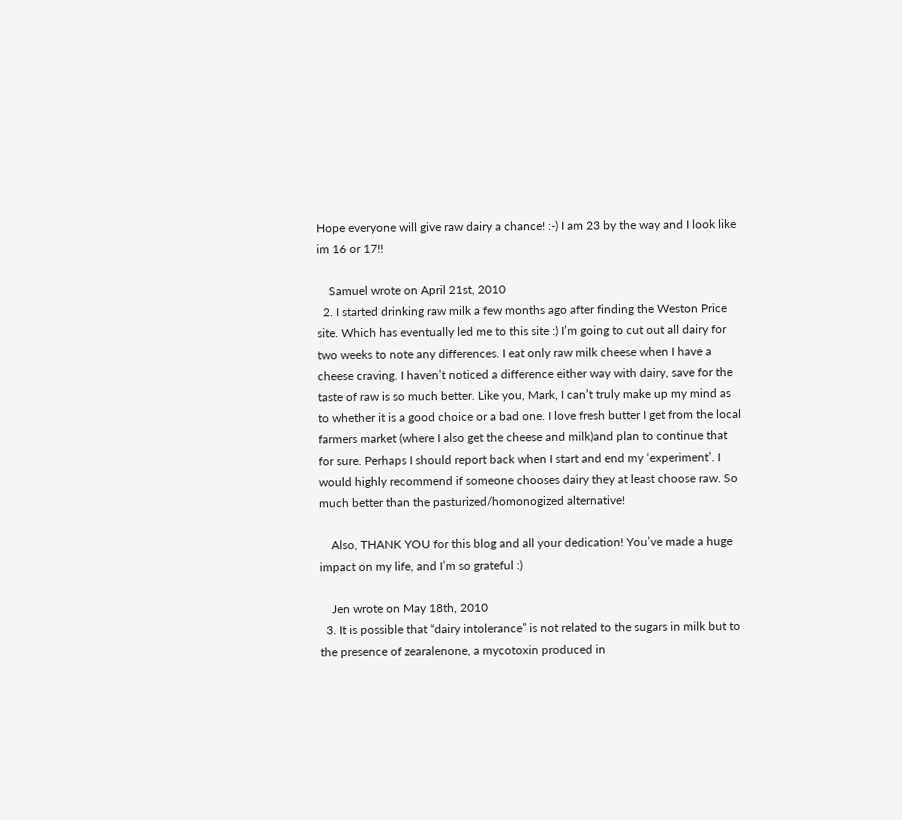Hope everyone will give raw dairy a chance! :-) I am 23 by the way and I look like im 16 or 17!!

    Samuel wrote on April 21st, 2010
  2. I started drinking raw milk a few months ago after finding the Weston Price site. Which has eventually led me to this site :) I’m going to cut out all dairy for two weeks to note any differences. I eat only raw milk cheese when I have a cheese craving. I haven’t noticed a difference either way with dairy, save for the taste of raw is so much better. Like you, Mark, I can’t truly make up my mind as to whether it is a good choice or a bad one. I love fresh butter I get from the local farmers market (where I also get the cheese and milk)and plan to continue that for sure. Perhaps I should report back when I start and end my ‘experiment’. I would highly recommend if someone chooses dairy they at least choose raw. So much better than the pasturized/homonogized alternative!

    Also, THANK YOU for this blog and all your dedication! You’ve made a huge impact on my life, and I’m so grateful :)

    Jen wrote on May 18th, 2010
  3. It is possible that “dairy intolerance” is not related to the sugars in milk but to the presence of zearalenone, a mycotoxin produced in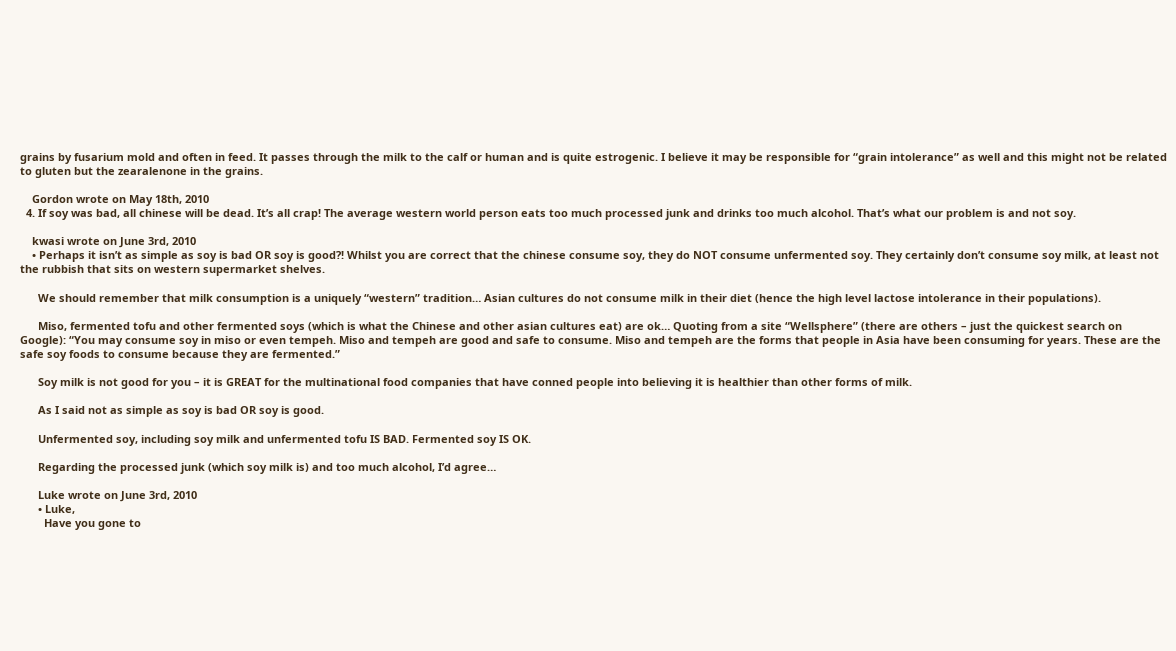grains by fusarium mold and often in feed. It passes through the milk to the calf or human and is quite estrogenic. I believe it may be responsible for “grain intolerance” as well and this might not be related to gluten but the zearalenone in the grains.

    Gordon wrote on May 18th, 2010
  4. If soy was bad, all chinese will be dead. It’s all crap! The average western world person eats too much processed junk and drinks too much alcohol. That’s what our problem is and not soy.

    kwasi wrote on June 3rd, 2010
    • Perhaps it isn’t as simple as soy is bad OR soy is good?! Whilst you are correct that the chinese consume soy, they do NOT consume unfermented soy. They certainly don’t consume soy milk, at least not the rubbish that sits on western supermarket shelves.

      We should remember that milk consumption is a uniquely “western” tradition… Asian cultures do not consume milk in their diet (hence the high level lactose intolerance in their populations).

      Miso, fermented tofu and other fermented soys (which is what the Chinese and other asian cultures eat) are ok… Quoting from a site “Wellsphere” (there are others – just the quickest search on Google): “You may consume soy in miso or even tempeh. Miso and tempeh are good and safe to consume. Miso and tempeh are the forms that people in Asia have been consuming for years. These are the safe soy foods to consume because they are fermented.”

      Soy milk is not good for you – it is GREAT for the multinational food companies that have conned people into believing it is healthier than other forms of milk.

      As I said not as simple as soy is bad OR soy is good.

      Unfermented soy, including soy milk and unfermented tofu IS BAD. Fermented soy IS OK.

      Regarding the processed junk (which soy milk is) and too much alcohol, I’d agree…

      Luke wrote on June 3rd, 2010
      • Luke,
        Have you gone to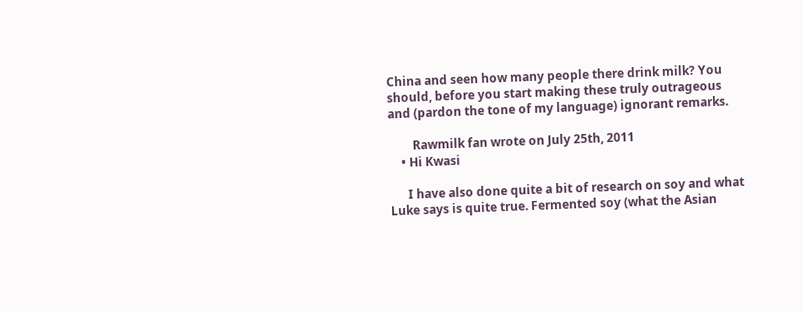China and seen how many people there drink milk? You should, before you start making these truly outrageous and (pardon the tone of my language) ignorant remarks.

        Rawmilk fan wrote on July 25th, 2011
    • Hi Kwasi

      I have also done quite a bit of research on soy and what Luke says is quite true. Fermented soy (what the Asian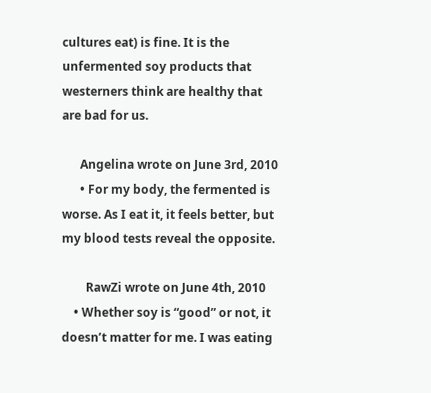cultures eat) is fine. It is the unfermented soy products that westerners think are healthy that are bad for us.

      Angelina wrote on June 3rd, 2010
      • For my body, the fermented is worse. As I eat it, it feels better, but my blood tests reveal the opposite.

        RawZi wrote on June 4th, 2010
    • Whether soy is “good” or not, it doesn’t matter for me. I was eating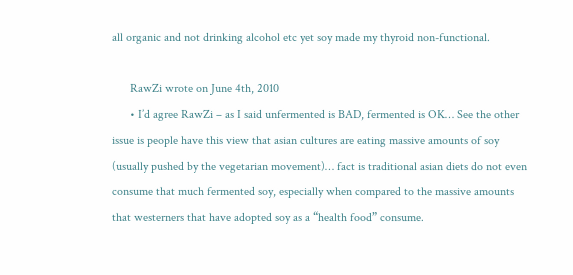all organic and not drinking alcohol etc yet soy made my thyroid non-functional.

      RawZi wrote on June 4th, 2010
      • I’d agree RawZi – as I said unfermented is BAD, fermented is OK… See the other issue is people have this view that asian cultures are eating massive amounts of soy (usually pushed by the vegetarian movement)… fact is traditional asian diets do not even consume that much fermented soy, especially when compared to the massive amounts that westerners that have adopted soy as a “health food” consume.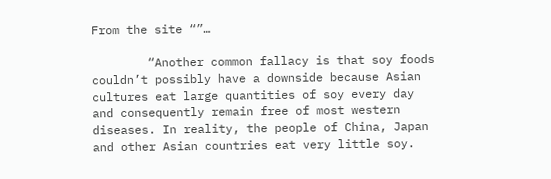From the site “”…

        “Another common fallacy is that soy foods couldn’t possibly have a downside because Asian cultures eat large quantities of soy every day and consequently remain free of most western diseases. In reality, the people of China, Japan and other Asian countries eat very little soy.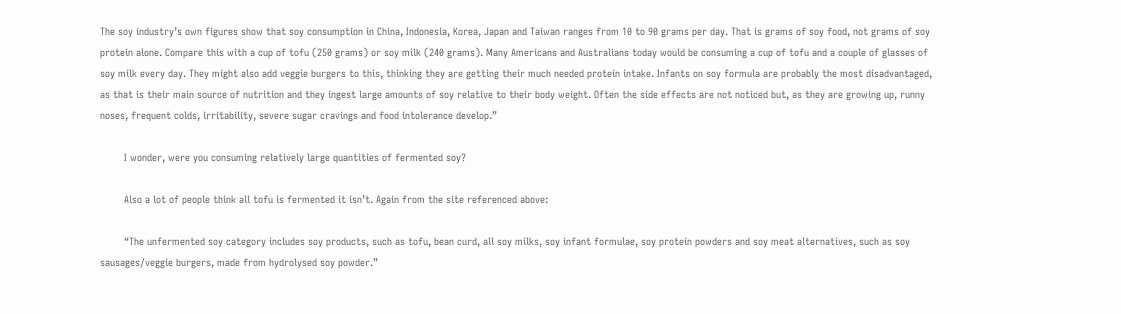The soy industry’s own figures show that soy consumption in China, Indonesia, Korea, Japan and Taiwan ranges from 10 to 90 grams per day. That is grams of soy food, not grams of soy protein alone. Compare this with a cup of tofu (250 grams) or soy milk (240 grams). Many Americans and Australians today would be consuming a cup of tofu and a couple of glasses of soy milk every day. They might also add veggie burgers to this, thinking they are getting their much needed protein intake. Infants on soy formula are probably the most disadvantaged, as that is their main source of nutrition and they ingest large amounts of soy relative to their body weight. Often the side effects are not noticed but, as they are growing up, runny noses, frequent colds, irritability, severe sugar cravings and food intolerance develop.”

        I wonder, were you consuming relatively large quantities of fermented soy?

        Also a lot of people think all tofu is fermented it isn’t. Again from the site referenced above:

        “The unfermented soy category includes soy products, such as tofu, bean curd, all soy milks, soy infant formulae, soy protein powders and soy meat alternatives, such as soy sausages/veggie burgers, made from hydrolysed soy powder.”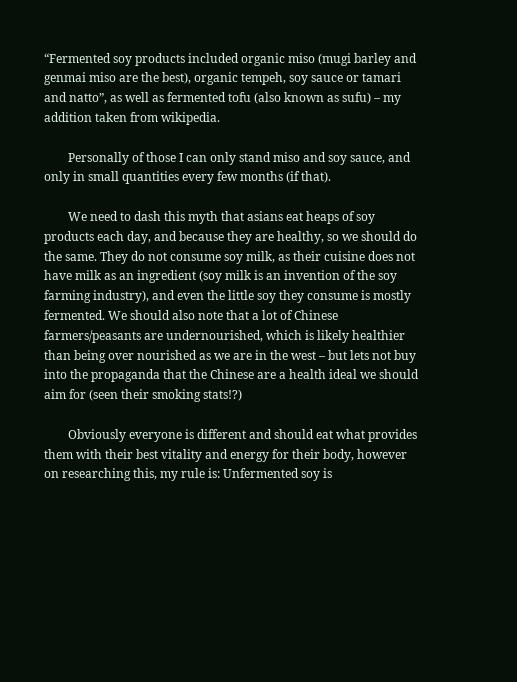“Fermented soy products included organic miso (mugi barley and genmai miso are the best), organic tempeh, soy sauce or tamari and natto”, as well as fermented tofu (also known as sufu) – my addition taken from wikipedia.

        Personally of those I can only stand miso and soy sauce, and only in small quantities every few months (if that).

        We need to dash this myth that asians eat heaps of soy products each day, and because they are healthy, so we should do the same. They do not consume soy milk, as their cuisine does not have milk as an ingredient (soy milk is an invention of the soy farming industry), and even the little soy they consume is mostly fermented. We should also note that a lot of Chinese farmers/peasants are undernourished, which is likely healthier than being over nourished as we are in the west – but lets not buy into the propaganda that the Chinese are a health ideal we should aim for (seen their smoking stats!?)

        Obviously everyone is different and should eat what provides them with their best vitality and energy for their body, however on researching this, my rule is: Unfermented soy is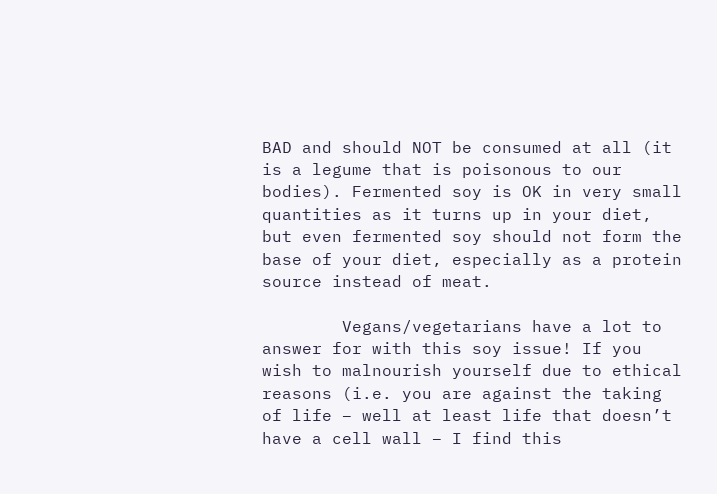BAD and should NOT be consumed at all (it is a legume that is poisonous to our bodies). Fermented soy is OK in very small quantities as it turns up in your diet, but even fermented soy should not form the base of your diet, especially as a protein source instead of meat.

        Vegans/vegetarians have a lot to answer for with this soy issue! If you wish to malnourish yourself due to ethical reasons (i.e. you are against the taking of life – well at least life that doesn’t have a cell wall – I find this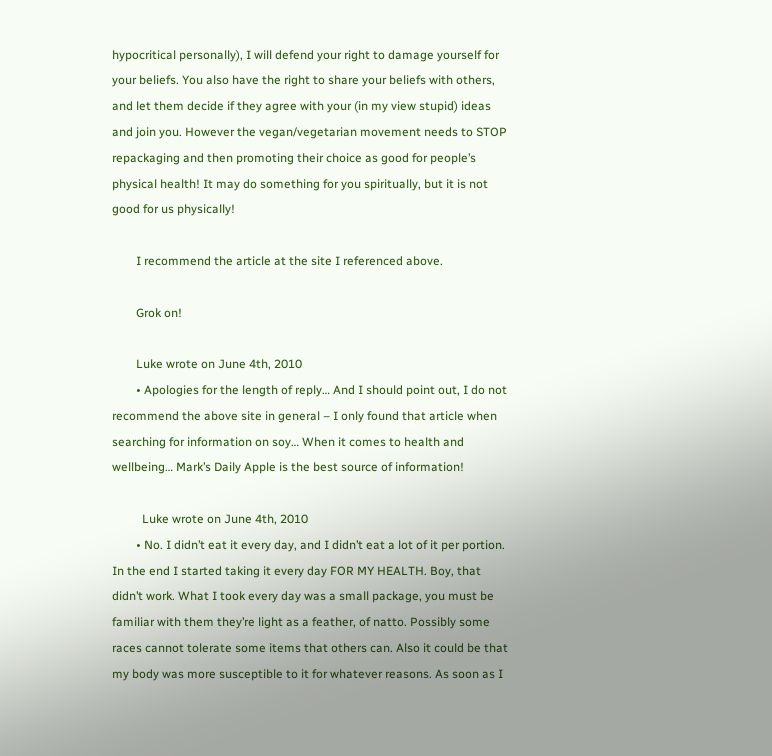hypocritical personally), I will defend your right to damage yourself for your beliefs. You also have the right to share your beliefs with others, and let them decide if they agree with your (in my view stupid) ideas and join you. However the vegan/vegetarian movement needs to STOP repackaging and then promoting their choice as good for people’s physical health! It may do something for you spiritually, but it is not good for us physically!

        I recommend the article at the site I referenced above.

        Grok on!

        Luke wrote on June 4th, 2010
        • Apologies for the length of reply… And I should point out, I do not recommend the above site in general – I only found that article when searching for information on soy… When it comes to health and wellbeing… Mark’s Daily Apple is the best source of information!

          Luke wrote on June 4th, 2010
        • No. I didn’t eat it every day, and I didn’t eat a lot of it per portion. In the end I started taking it every day FOR MY HEALTH. Boy, that didn’t work. What I took every day was a small package, you must be familiar with them they’re light as a feather, of natto. Possibly some races cannot tolerate some items that others can. Also it could be that my body was more susceptible to it for whatever reasons. As soon as I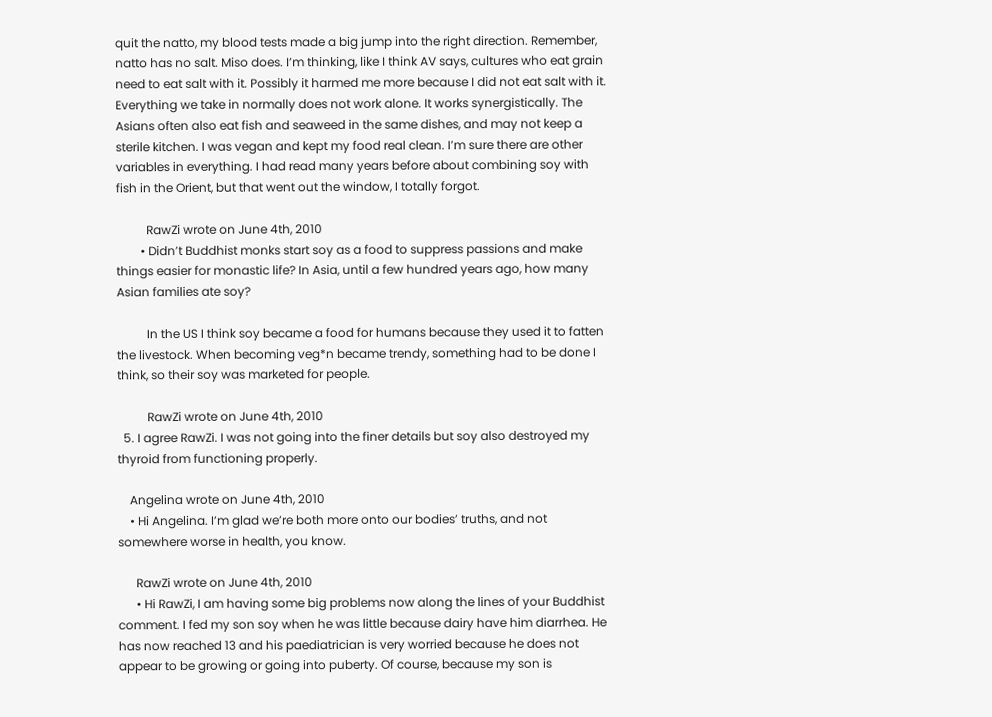quit the natto, my blood tests made a big jump into the right direction. Remember, natto has no salt. Miso does. I’m thinking, like I think AV says, cultures who eat grain need to eat salt with it. Possibly it harmed me more because I did not eat salt with it. Everything we take in normally does not work alone. It works synergistically. The Asians often also eat fish and seaweed in the same dishes, and may not keep a sterile kitchen. I was vegan and kept my food real clean. I’m sure there are other variables in everything. I had read many years before about combining soy with fish in the Orient, but that went out the window, I totally forgot.

          RawZi wrote on June 4th, 2010
        • Didn’t Buddhist monks start soy as a food to suppress passions and make things easier for monastic life? In Asia, until a few hundred years ago, how many Asian families ate soy?

          In the US I think soy became a food for humans because they used it to fatten the livestock. When becoming veg*n became trendy, something had to be done I think, so their soy was marketed for people.

          RawZi wrote on June 4th, 2010
  5. I agree RawZi. I was not going into the finer details but soy also destroyed my thyroid from functioning properly.

    Angelina wrote on June 4th, 2010
    • Hi Angelina. I’m glad we’re both more onto our bodies’ truths, and not somewhere worse in health, you know.

      RawZi wrote on June 4th, 2010
      • Hi RawZi, I am having some big problems now along the lines of your Buddhist comment. I fed my son soy when he was little because dairy have him diarrhea. He has now reached 13 and his paediatrician is very worried because he does not appear to be growing or going into puberty. Of course, because my son is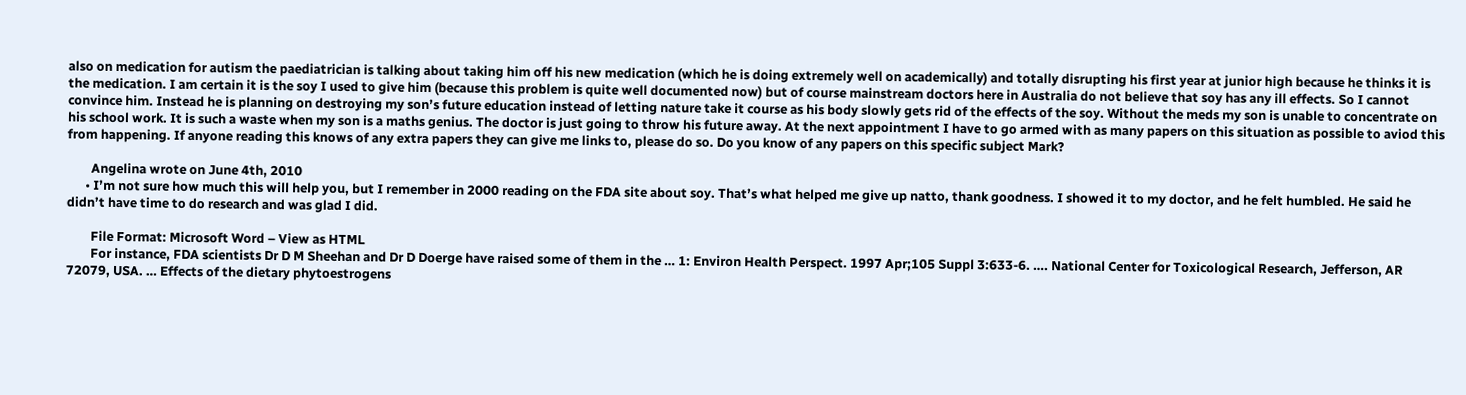also on medication for autism the paediatrician is talking about taking him off his new medication (which he is doing extremely well on academically) and totally disrupting his first year at junior high because he thinks it is the medication. I am certain it is the soy I used to give him (because this problem is quite well documented now) but of course mainstream doctors here in Australia do not believe that soy has any ill effects. So I cannot convince him. Instead he is planning on destroying my son’s future education instead of letting nature take it course as his body slowly gets rid of the effects of the soy. Without the meds my son is unable to concentrate on his school work. It is such a waste when my son is a maths genius. The doctor is just going to throw his future away. At the next appointment I have to go armed with as many papers on this situation as possible to aviod this from happening. If anyone reading this knows of any extra papers they can give me links to, please do so. Do you know of any papers on this specific subject Mark?

        Angelina wrote on June 4th, 2010
      • I’m not sure how much this will help you, but I remember in 2000 reading on the FDA site about soy. That’s what helped me give up natto, thank goodness. I showed it to my doctor, and he felt humbled. He said he didn’t have time to do research and was glad I did.

        File Format: Microsoft Word – View as HTML
        For instance, FDA scientists Dr D M Sheehan and Dr D Doerge have raised some of them in the … 1: Environ Health Perspect. 1997 Apr;105 Suppl 3:633-6. …. National Center for Toxicological Research, Jefferson, AR 72079, USA. … Effects of the dietary phytoestrogens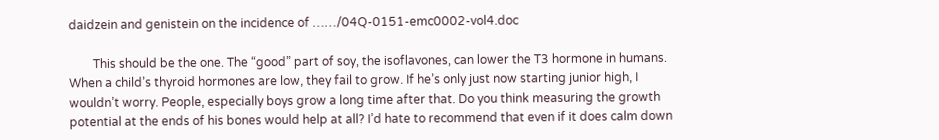daidzein and genistein on the incidence of ……/04Q-0151-emc0002-vol4.doc

        This should be the one. The “good” part of soy, the isoflavones, can lower the T3 hormone in humans. When a child’s thyroid hormones are low, they fail to grow. If he’s only just now starting junior high, I wouldn’t worry. People, especially boys grow a long time after that. Do you think measuring the growth potential at the ends of his bones would help at all? I’d hate to recommend that even if it does calm down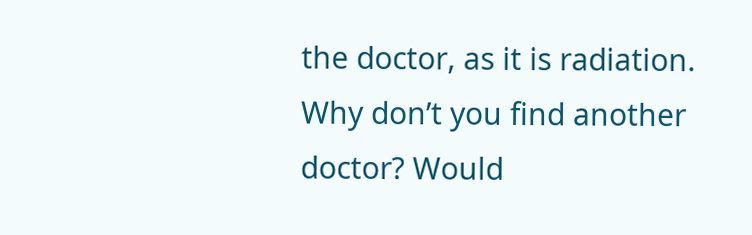the doctor, as it is radiation. Why don’t you find another doctor? Would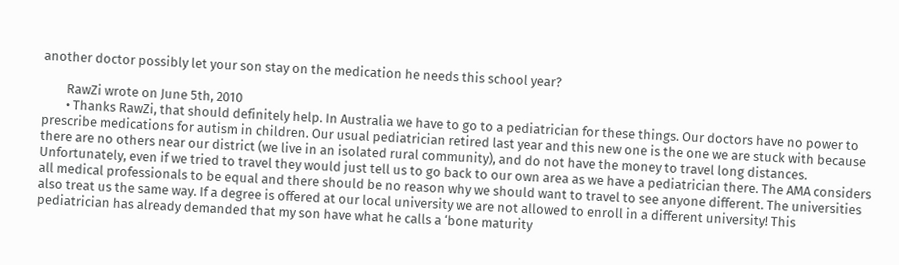another doctor possibly let your son stay on the medication he needs this school year?

        RawZi wrote on June 5th, 2010
        • Thanks RawZi, that should definitely help. In Australia we have to go to a pediatrician for these things. Our doctors have no power to prescribe medications for autism in children. Our usual pediatrician retired last year and this new one is the one we are stuck with because there are no others near our district (we live in an isolated rural community), and do not have the money to travel long distances. Unfortunately, even if we tried to travel they would just tell us to go back to our own area as we have a pediatrician there. The AMA considers all medical professionals to be equal and there should be no reason why we should want to travel to see anyone different. The universities also treat us the same way. If a degree is offered at our local university we are not allowed to enroll in a different university! This pediatrician has already demanded that my son have what he calls a ‘bone maturity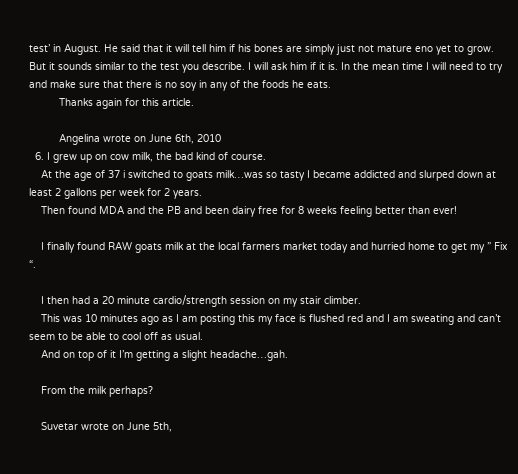test’ in August. He said that it will tell him if his bones are simply just not mature eno yet to grow. But it sounds similar to the test you describe. I will ask him if it is. In the mean time I will need to try and make sure that there is no soy in any of the foods he eats.
          Thanks again for this article.

          Angelina wrote on June 6th, 2010
  6. I grew up on cow milk, the bad kind of course.
    At the age of 37 i switched to goats milk…was so tasty I became addicted and slurped down at least 2 gallons per week for 2 years.
    Then found MDA and the PB and been dairy free for 8 weeks feeling better than ever!

    I finally found RAW goats milk at the local farmers market today and hurried home to get my ” Fix “.

    I then had a 20 minute cardio/strength session on my stair climber.
    This was 10 minutes ago as I am posting this my face is flushed red and I am sweating and can’t seem to be able to cool off as usual.
    And on top of it I’m getting a slight headache…gah.

    From the milk perhaps?

    Suvetar wrote on June 5th,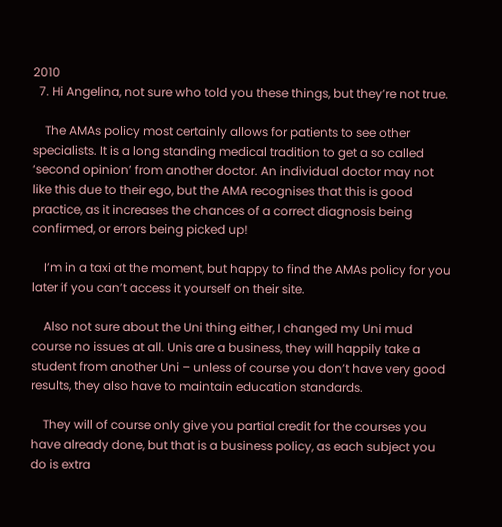2010
  7. Hi Angelina, not sure who told you these things, but they’re not true.

    The AMAs policy most certainly allows for patients to see other specialists. It is a long standing medical tradition to get a so called ‘second opinion’ from another doctor. An individual doctor may not like this due to their ego, but the AMA recognises that this is good practice, as it increases the chances of a correct diagnosis being confirmed, or errors being picked up!

    I’m in a taxi at the moment, but happy to find the AMAs policy for you later if you can’t access it yourself on their site.

    Also not sure about the Uni thing either, I changed my Uni mud course no issues at all. Unis are a business, they will happily take a student from another Uni – unless of course you don’t have very good results, they also have to maintain education standards.

    They will of course only give you partial credit for the courses you have already done, but that is a business policy, as each subject you do is extra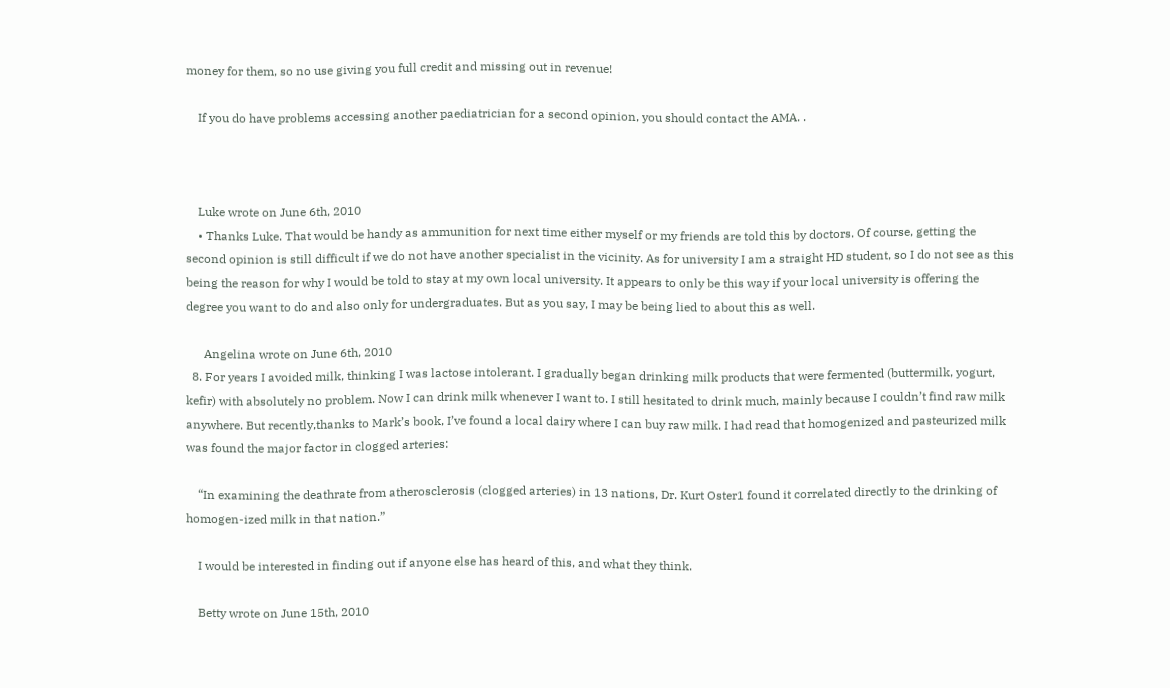money for them, so no use giving you full credit and missing out in revenue!

    If you do have problems accessing another paediatrician for a second opinion, you should contact the AMA. .



    Luke wrote on June 6th, 2010
    • Thanks Luke. That would be handy as ammunition for next time either myself or my friends are told this by doctors. Of course, getting the second opinion is still difficult if we do not have another specialist in the vicinity. As for university I am a straight HD student, so I do not see as this being the reason for why I would be told to stay at my own local university. It appears to only be this way if your local university is offering the degree you want to do and also only for undergraduates. But as you say, I may be being lied to about this as well.

      Angelina wrote on June 6th, 2010
  8. For years I avoided milk, thinking I was lactose intolerant. I gradually began drinking milk products that were fermented (buttermilk, yogurt, kefir) with absolutely no problem. Now I can drink milk whenever I want to. I still hesitated to drink much, mainly because I couldn’t find raw milk anywhere. But recently,thanks to Mark’s book, I’ve found a local dairy where I can buy raw milk. I had read that homogenized and pasteurized milk was found the major factor in clogged arteries:

    “In examining the deathrate from atherosclerosis (clogged arteries) in 13 nations, Dr. Kurt Oster1 found it correlated directly to the drinking of homogen-ized milk in that nation.”

    I would be interested in finding out if anyone else has heard of this, and what they think.

    Betty wrote on June 15th, 2010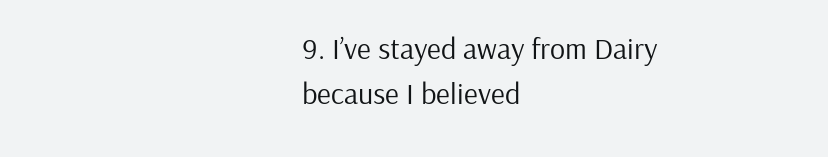9. I’ve stayed away from Dairy because I believed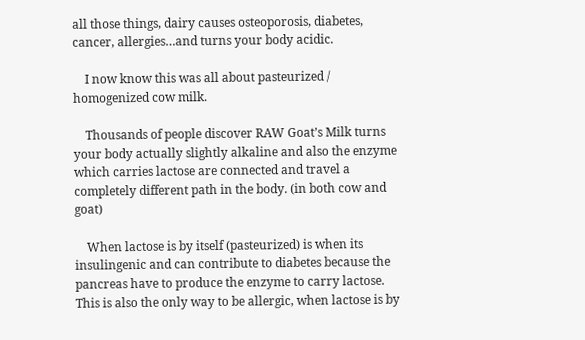all those things, dairy causes osteoporosis, diabetes, cancer, allergies…and turns your body acidic.

    I now know this was all about pasteurized / homogenized cow milk.

    Thousands of people discover RAW Goat’s Milk turns your body actually slightly alkaline and also the enzyme which carries lactose are connected and travel a completely different path in the body. (in both cow and goat)

    When lactose is by itself (pasteurized) is when its insulingenic and can contribute to diabetes because the pancreas have to produce the enzyme to carry lactose. This is also the only way to be allergic, when lactose is by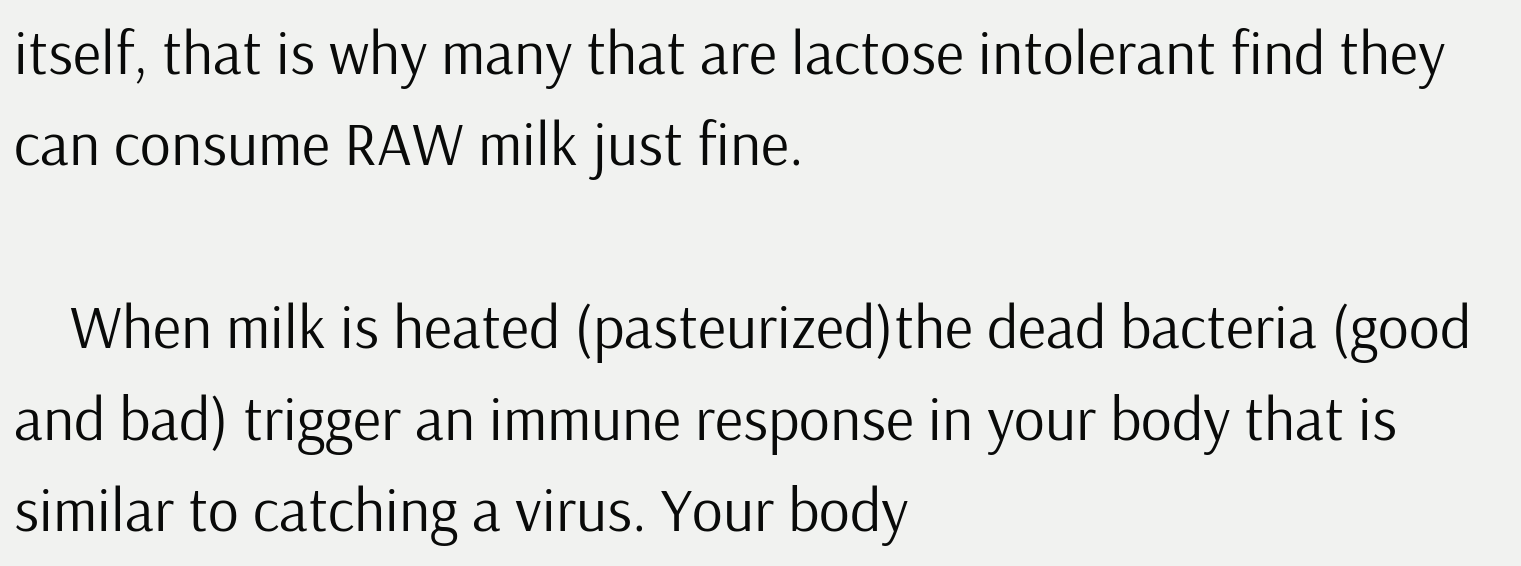itself, that is why many that are lactose intolerant find they can consume RAW milk just fine.

    When milk is heated (pasteurized)the dead bacteria (good and bad) trigger an immune response in your body that is similar to catching a virus. Your body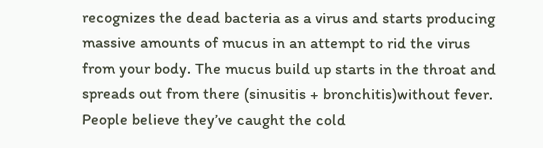recognizes the dead bacteria as a virus and starts producing massive amounts of mucus in an attempt to rid the virus from your body. The mucus build up starts in the throat and spreads out from there (sinusitis + bronchitis)without fever. People believe they’ve caught the cold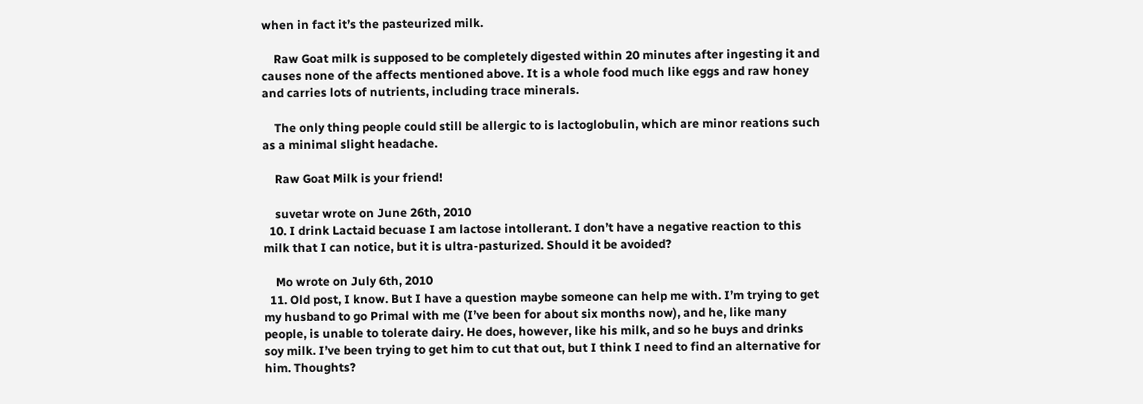when in fact it’s the pasteurized milk.

    Raw Goat milk is supposed to be completely digested within 20 minutes after ingesting it and causes none of the affects mentioned above. It is a whole food much like eggs and raw honey and carries lots of nutrients, including trace minerals.

    The only thing people could still be allergic to is lactoglobulin, which are minor reations such as a minimal slight headache.

    Raw Goat Milk is your friend!

    suvetar wrote on June 26th, 2010
  10. I drink Lactaid becuase I am lactose intollerant. I don’t have a negative reaction to this milk that I can notice, but it is ultra-pasturized. Should it be avoided?

    Mo wrote on July 6th, 2010
  11. Old post, I know. But I have a question maybe someone can help me with. I’m trying to get my husband to go Primal with me (I’ve been for about six months now), and he, like many people, is unable to tolerate dairy. He does, however, like his milk, and so he buys and drinks soy milk. I’ve been trying to get him to cut that out, but I think I need to find an alternative for him. Thoughts?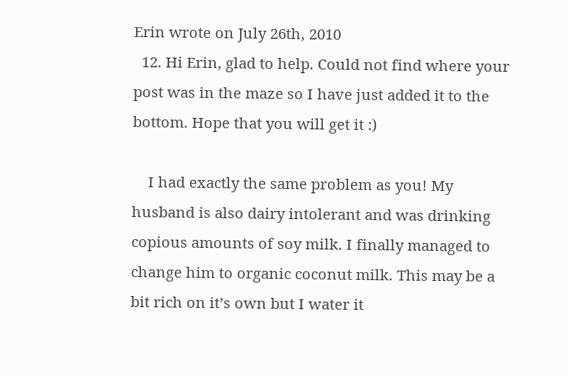Erin wrote on July 26th, 2010
  12. Hi Erin, glad to help. Could not find where your post was in the maze so I have just added it to the bottom. Hope that you will get it :)

    I had exactly the same problem as you! My husband is also dairy intolerant and was drinking copious amounts of soy milk. I finally managed to change him to organic coconut milk. This may be a bit rich on it’s own but I water it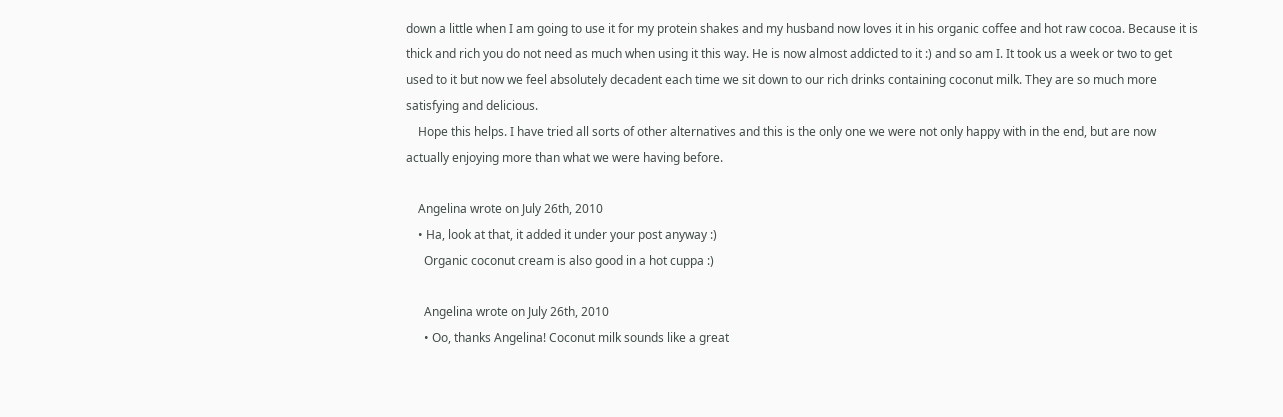down a little when I am going to use it for my protein shakes and my husband now loves it in his organic coffee and hot raw cocoa. Because it is thick and rich you do not need as much when using it this way. He is now almost addicted to it :) and so am I. It took us a week or two to get used to it but now we feel absolutely decadent each time we sit down to our rich drinks containing coconut milk. They are so much more satisfying and delicious.
    Hope this helps. I have tried all sorts of other alternatives and this is the only one we were not only happy with in the end, but are now actually enjoying more than what we were having before.

    Angelina wrote on July 26th, 2010
    • Ha, look at that, it added it under your post anyway :)
      Organic coconut cream is also good in a hot cuppa :)

      Angelina wrote on July 26th, 2010
      • Oo, thanks Angelina! Coconut milk sounds like a great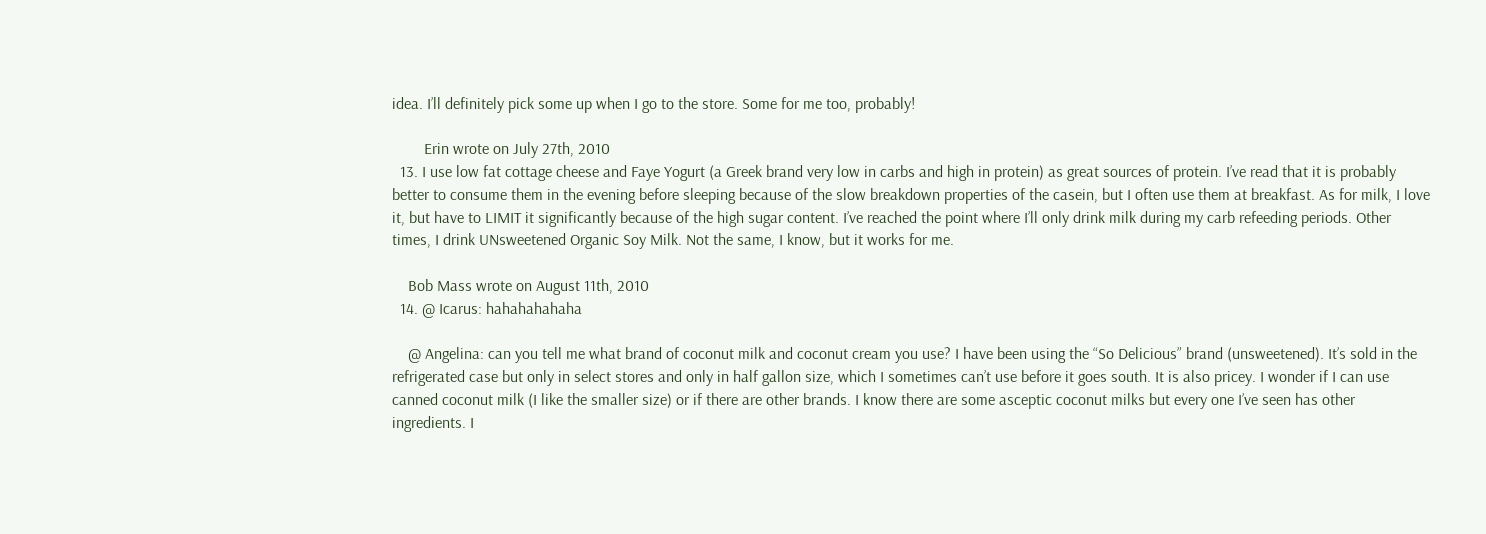idea. I’ll definitely pick some up when I go to the store. Some for me too, probably!

        Erin wrote on July 27th, 2010
  13. I use low fat cottage cheese and Faye Yogurt (a Greek brand very low in carbs and high in protein) as great sources of protein. I’ve read that it is probably better to consume them in the evening before sleeping because of the slow breakdown properties of the casein, but I often use them at breakfast. As for milk, I love it, but have to LIMIT it significantly because of the high sugar content. I’ve reached the point where I’ll only drink milk during my carb refeeding periods. Other times, I drink UNsweetened Organic Soy Milk. Not the same, I know, but it works for me.

    Bob Mass wrote on August 11th, 2010
  14. @ Icarus: hahahahahaha

    @ Angelina: can you tell me what brand of coconut milk and coconut cream you use? I have been using the “So Delicious” brand (unsweetened). It’s sold in the refrigerated case but only in select stores and only in half gallon size, which I sometimes can’t use before it goes south. It is also pricey. I wonder if I can use canned coconut milk (I like the smaller size) or if there are other brands. I know there are some asceptic coconut milks but every one I’ve seen has other ingredients. I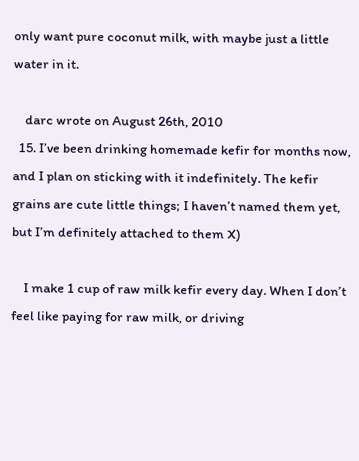only want pure coconut milk, with maybe just a little water in it.

    darc wrote on August 26th, 2010
  15. I’ve been drinking homemade kefir for months now, and I plan on sticking with it indefinitely. The kefir grains are cute little things; I haven’t named them yet, but I’m definitely attached to them X)

    I make 1 cup of raw milk kefir every day. When I don’t feel like paying for raw milk, or driving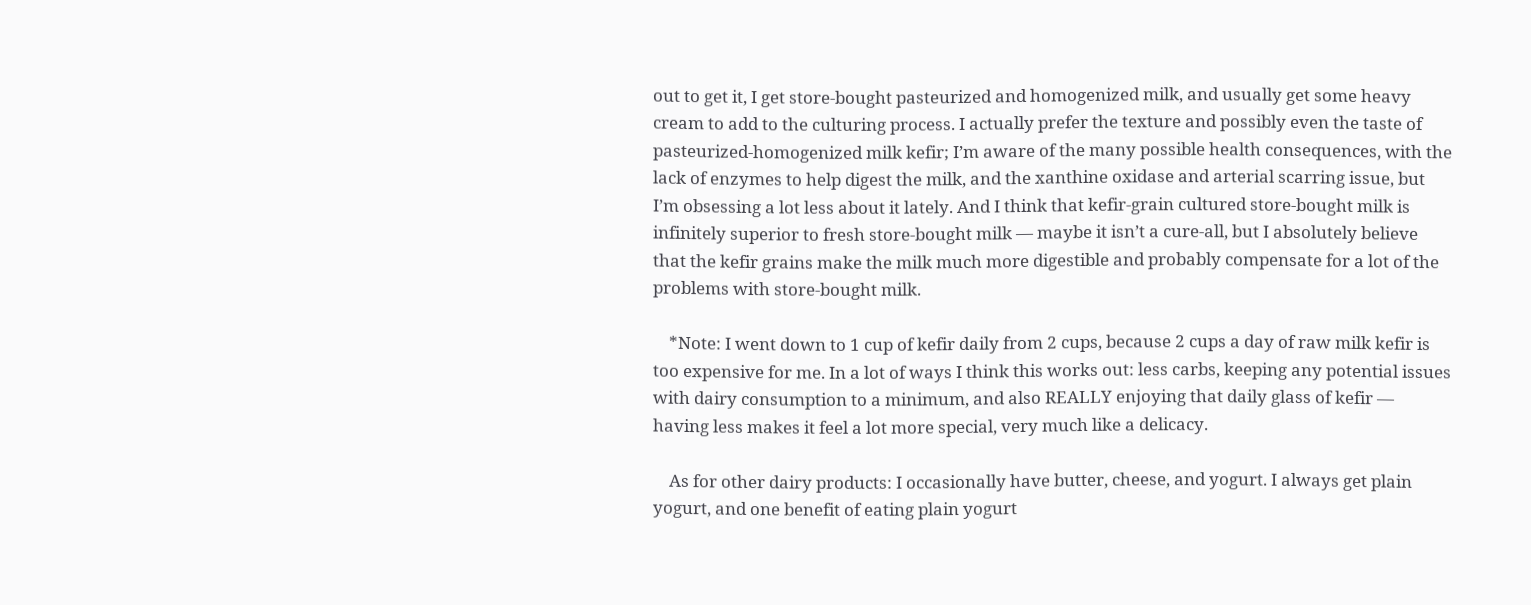out to get it, I get store-bought pasteurized and homogenized milk, and usually get some heavy cream to add to the culturing process. I actually prefer the texture and possibly even the taste of pasteurized-homogenized milk kefir; I’m aware of the many possible health consequences, with the lack of enzymes to help digest the milk, and the xanthine oxidase and arterial scarring issue, but I’m obsessing a lot less about it lately. And I think that kefir-grain cultured store-bought milk is infinitely superior to fresh store-bought milk — maybe it isn’t a cure-all, but I absolutely believe that the kefir grains make the milk much more digestible and probably compensate for a lot of the problems with store-bought milk.

    *Note: I went down to 1 cup of kefir daily from 2 cups, because 2 cups a day of raw milk kefir is too expensive for me. In a lot of ways I think this works out: less carbs, keeping any potential issues with dairy consumption to a minimum, and also REALLY enjoying that daily glass of kefir — having less makes it feel a lot more special, very much like a delicacy.

    As for other dairy products: I occasionally have butter, cheese, and yogurt. I always get plain yogurt, and one benefit of eating plain yogurt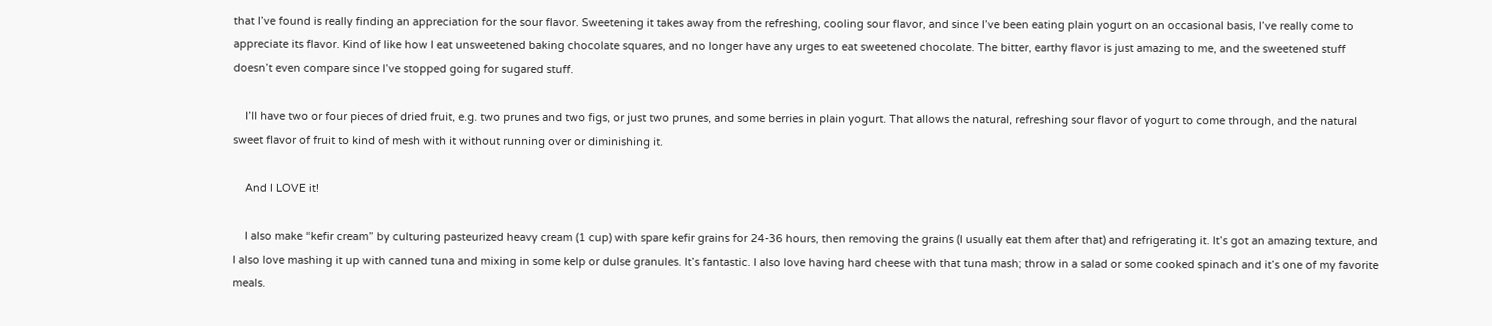that I’ve found is really finding an appreciation for the sour flavor. Sweetening it takes away from the refreshing, cooling sour flavor, and since I’ve been eating plain yogurt on an occasional basis, I’ve really come to appreciate its flavor. Kind of like how I eat unsweetened baking chocolate squares, and no longer have any urges to eat sweetened chocolate. The bitter, earthy flavor is just amazing to me, and the sweetened stuff doesn’t even compare since I’ve stopped going for sugared stuff.

    I’ll have two or four pieces of dried fruit, e.g. two prunes and two figs, or just two prunes, and some berries in plain yogurt. That allows the natural, refreshing sour flavor of yogurt to come through, and the natural sweet flavor of fruit to kind of mesh with it without running over or diminishing it.

    And I LOVE it!

    I also make “kefir cream” by culturing pasteurized heavy cream (1 cup) with spare kefir grains for 24-36 hours, then removing the grains (I usually eat them after that) and refrigerating it. It’s got an amazing texture, and I also love mashing it up with canned tuna and mixing in some kelp or dulse granules. It’s fantastic. I also love having hard cheese with that tuna mash; throw in a salad or some cooked spinach and it’s one of my favorite meals.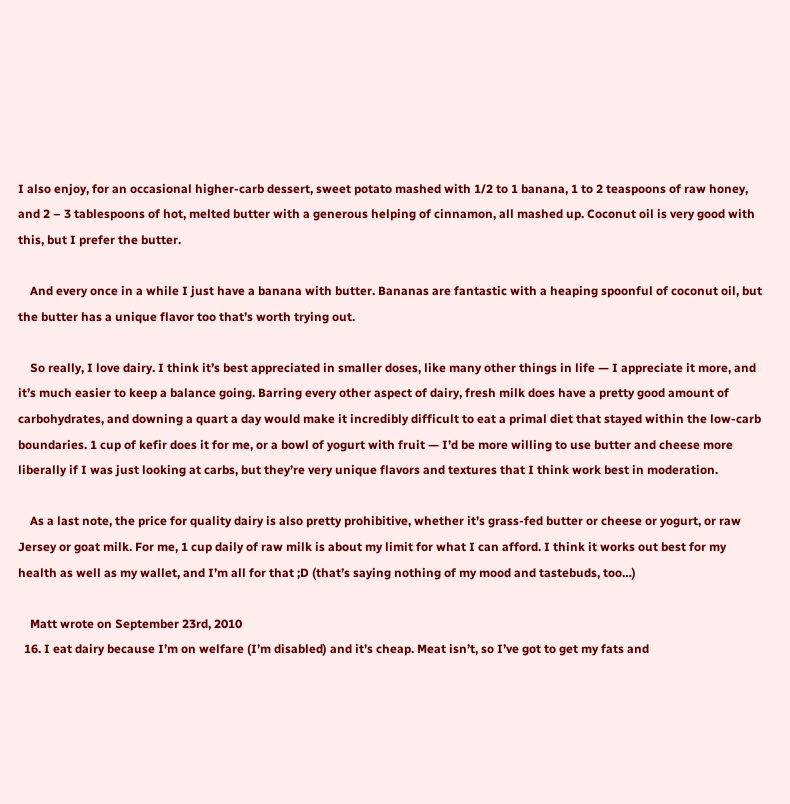I also enjoy, for an occasional higher-carb dessert, sweet potato mashed with 1/2 to 1 banana, 1 to 2 teaspoons of raw honey, and 2 – 3 tablespoons of hot, melted butter with a generous helping of cinnamon, all mashed up. Coconut oil is very good with this, but I prefer the butter.

    And every once in a while I just have a banana with butter. Bananas are fantastic with a heaping spoonful of coconut oil, but the butter has a unique flavor too that’s worth trying out.

    So really, I love dairy. I think it’s best appreciated in smaller doses, like many other things in life — I appreciate it more, and it’s much easier to keep a balance going. Barring every other aspect of dairy, fresh milk does have a pretty good amount of carbohydrates, and downing a quart a day would make it incredibly difficult to eat a primal diet that stayed within the low-carb boundaries. 1 cup of kefir does it for me, or a bowl of yogurt with fruit — I’d be more willing to use butter and cheese more liberally if I was just looking at carbs, but they’re very unique flavors and textures that I think work best in moderation.

    As a last note, the price for quality dairy is also pretty prohibitive, whether it’s grass-fed butter or cheese or yogurt, or raw Jersey or goat milk. For me, 1 cup daily of raw milk is about my limit for what I can afford. I think it works out best for my health as well as my wallet, and I’m all for that ;D (that’s saying nothing of my mood and tastebuds, too…)

    Matt wrote on September 23rd, 2010
  16. I eat dairy because I’m on welfare (I’m disabled) and it’s cheap. Meat isn’t, so I’ve got to get my fats and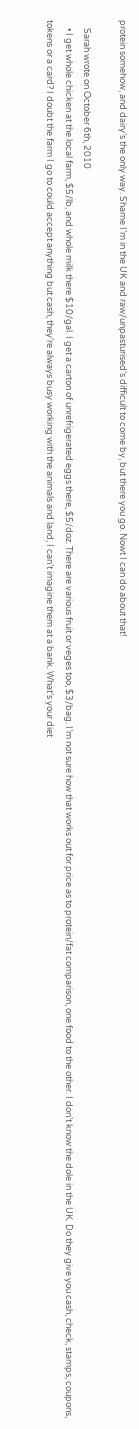protein somehow, and dairy’s the only way. Shame I’m in the UK and raw/unpasturised’s difficult to come by, but there you go. Nowt I can do about that!

    Sarah wrote on October 6th, 2010
    • I get whole chicken at the local farm, $5/lb, and whole milk there $10/gal. I get a carton of unrefrigerated eggs there, $5/doz. There are various fruit or veges too, $3/bag. I’m not sure how that works out for price as to protein/fat comparison, one food to the other. I don’t know the dole in the UK. Do they give you cash, check, stamps, coupons, tokens or a card? I doubt the farm I go to could accept anything but cash, they’re always busy working with the animals and land, I can’t imagine them at a bank. What’s your diet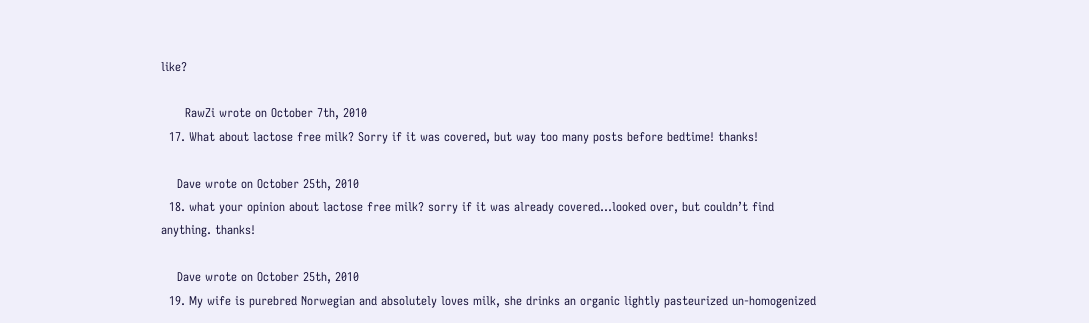like?

      RawZi wrote on October 7th, 2010
  17. What about lactose free milk? Sorry if it was covered, but way too many posts before bedtime! thanks!

    Dave wrote on October 25th, 2010
  18. what your opinion about lactose free milk? sorry if it was already covered…looked over, but couldn’t find anything. thanks!

    Dave wrote on October 25th, 2010
  19. My wife is purebred Norwegian and absolutely loves milk, she drinks an organic lightly pasteurized un-homogenized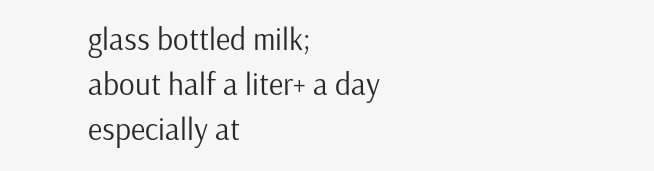glass bottled milk; about half a liter+ a day especially at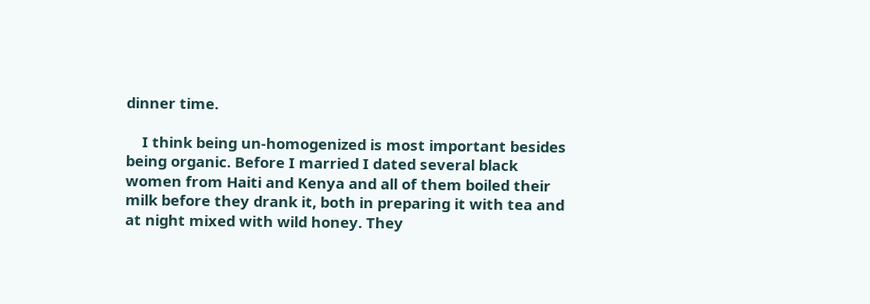dinner time.

    I think being un-homogenized is most important besides being organic. Before I married I dated several black women from Haiti and Kenya and all of them boiled their milk before they drank it, both in preparing it with tea and at night mixed with wild honey. They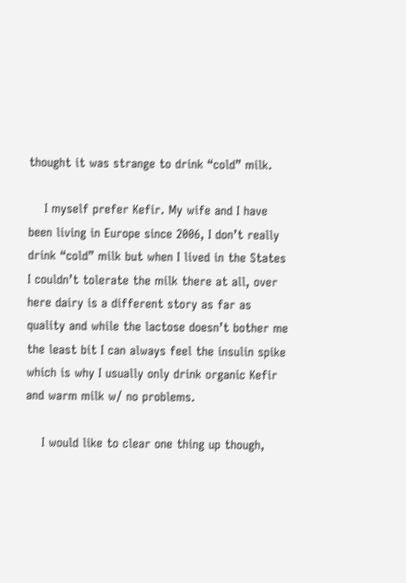thought it was strange to drink “cold” milk.

    I myself prefer Kefir. My wife and I have been living in Europe since 2006, I don’t really drink “cold” milk but when I lived in the States I couldn’t tolerate the milk there at all, over here dairy is a different story as far as quality and while the lactose doesn’t bother me the least bit I can always feel the insulin spike which is why I usually only drink organic Kefir and warm milk w/ no problems.

    I would like to clear one thing up though,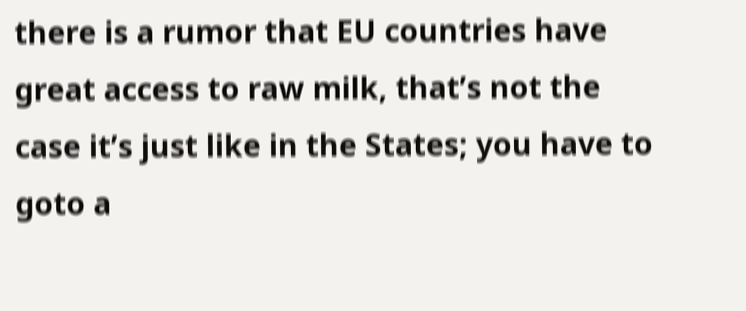there is a rumor that EU countries have great access to raw milk, that’s not the case it’s just like in the States; you have to goto a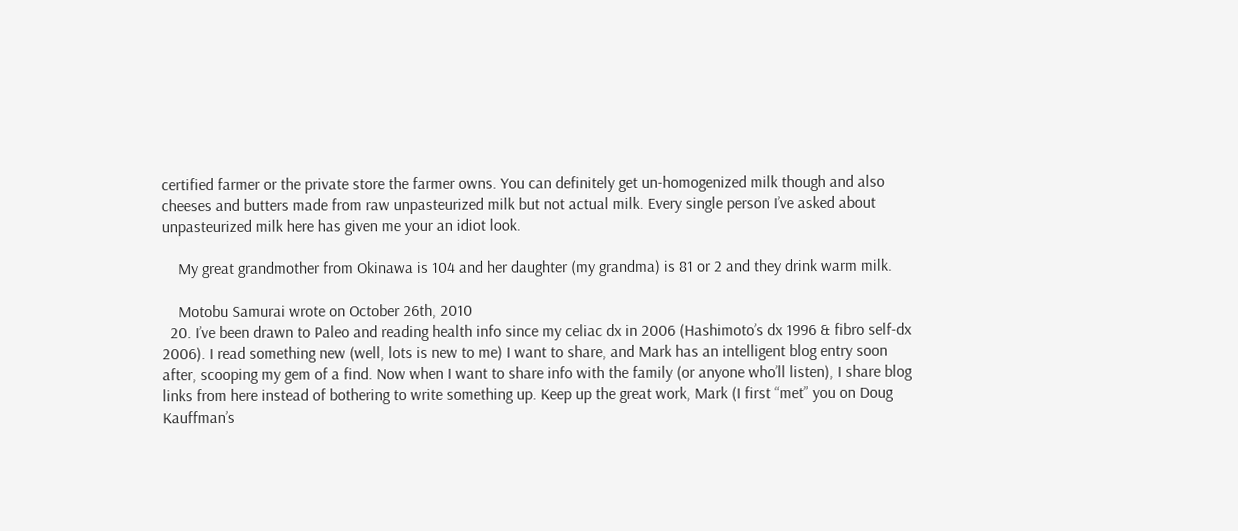certified farmer or the private store the farmer owns. You can definitely get un-homogenized milk though and also cheeses and butters made from raw unpasteurized milk but not actual milk. Every single person I’ve asked about unpasteurized milk here has given me your an idiot look.

    My great grandmother from Okinawa is 104 and her daughter (my grandma) is 81 or 2 and they drink warm milk.

    Motobu Samurai wrote on October 26th, 2010
  20. I’ve been drawn to Paleo and reading health info since my celiac dx in 2006 (Hashimoto’s dx 1996 & fibro self-dx 2006). I read something new (well, lots is new to me) I want to share, and Mark has an intelligent blog entry soon after, scooping my gem of a find. Now when I want to share info with the family (or anyone who’ll listen), I share blog links from here instead of bothering to write something up. Keep up the great work, Mark (I first “met” you on Doug Kauffman’s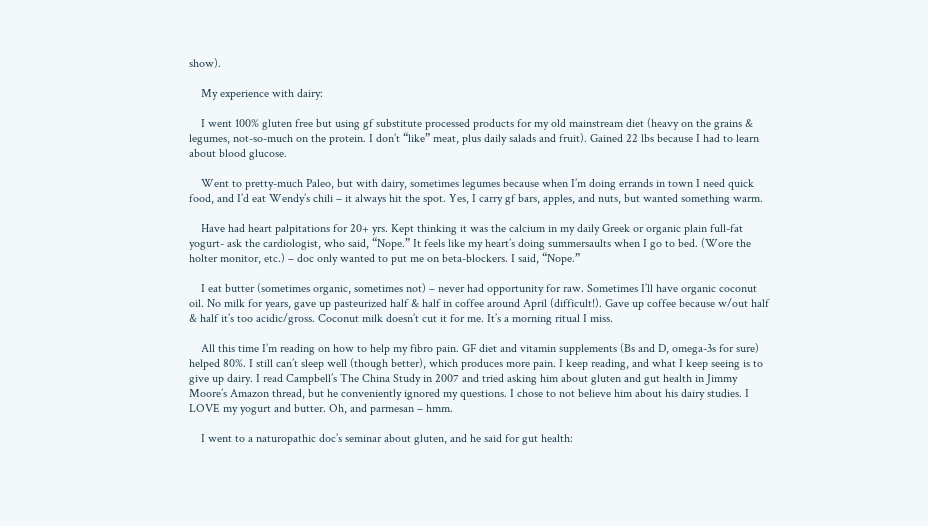show).

    My experience with dairy:

    I went 100% gluten free but using gf substitute processed products for my old mainstream diet (heavy on the grains & legumes, not-so-much on the protein. I don’t “like” meat, plus daily salads and fruit). Gained 22 lbs because I had to learn about blood glucose.

    Went to pretty-much Paleo, but with dairy, sometimes legumes because when I’m doing errands in town I need quick food, and I’d eat Wendy’s chili – it always hit the spot. Yes, I carry gf bars, apples, and nuts, but wanted something warm.

    Have had heart palpitations for 20+ yrs. Kept thinking it was the calcium in my daily Greek or organic plain full-fat yogurt- ask the cardiologist, who said, “Nope.” It feels like my heart’s doing summersaults when I go to bed. (Wore the holter monitor, etc.) – doc only wanted to put me on beta-blockers. I said, “Nope.”

    I eat butter (sometimes organic, sometimes not) – never had opportunity for raw. Sometimes I’ll have organic coconut oil. No milk for years, gave up pasteurized half & half in coffee around April (difficult!). Gave up coffee because w/out half & half it’s too acidic/gross. Coconut milk doesn’t cut it for me. It’s a morning ritual I miss.

    All this time I’m reading on how to help my fibro pain. GF diet and vitamin supplements (Bs and D, omega-3s for sure) helped 80%. I still can’t sleep well (though better), which produces more pain. I keep reading, and what I keep seeing is to give up dairy. I read Campbell’s The China Study in 2007 and tried asking him about gluten and gut health in Jimmy Moore’s Amazon thread, but he conveniently ignored my questions. I chose to not believe him about his dairy studies. I LOVE my yogurt and butter. Oh, and parmesan – hmm.

    I went to a naturopathic doc’s seminar about gluten, and he said for gut health: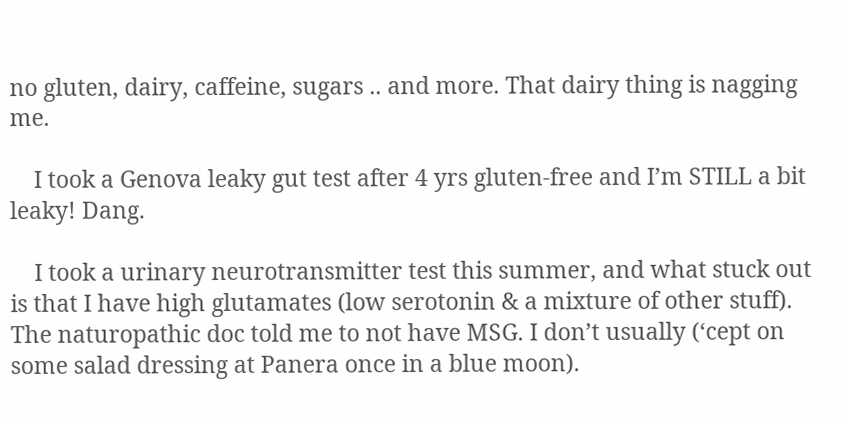no gluten, dairy, caffeine, sugars .. and more. That dairy thing is nagging me.

    I took a Genova leaky gut test after 4 yrs gluten-free and I’m STILL a bit leaky! Dang.

    I took a urinary neurotransmitter test this summer, and what stuck out is that I have high glutamates (low serotonin & a mixture of other stuff). The naturopathic doc told me to not have MSG. I don’t usually (‘cept on some salad dressing at Panera once in a blue moon).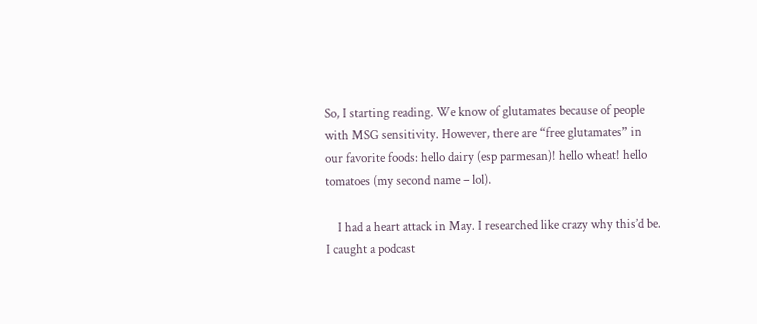So, I starting reading. We know of glutamates because of people with MSG sensitivity. However, there are “free glutamates” in our favorite foods: hello dairy (esp parmesan)! hello wheat! hello tomatoes (my second name – lol).

    I had a heart attack in May. I researched like crazy why this’d be. I caught a podcast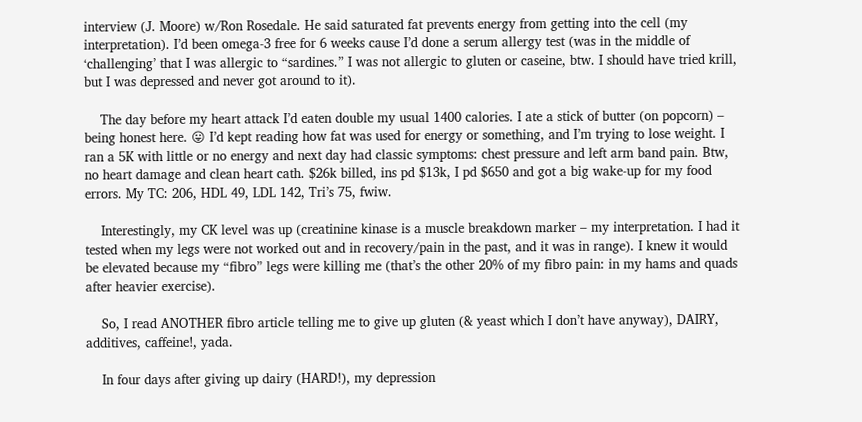interview (J. Moore) w/Ron Rosedale. He said saturated fat prevents energy from getting into the cell (my interpretation). I’d been omega-3 free for 6 weeks cause I’d done a serum allergy test (was in the middle of ‘challenging’ that I was allergic to “sardines.” I was not allergic to gluten or caseine, btw. I should have tried krill, but I was depressed and never got around to it).

    The day before my heart attack I’d eaten double my usual 1400 calories. I ate a stick of butter (on popcorn) – being honest here. 😛 I’d kept reading how fat was used for energy or something, and I’m trying to lose weight. I ran a 5K with little or no energy and next day had classic symptoms: chest pressure and left arm band pain. Btw, no heart damage and clean heart cath. $26k billed, ins pd $13k, I pd $650 and got a big wake-up for my food errors. My TC: 206, HDL 49, LDL 142, Tri’s 75, fwiw.

    Interestingly, my CK level was up (creatinine kinase is a muscle breakdown marker – my interpretation. I had it tested when my legs were not worked out and in recovery/pain in the past, and it was in range). I knew it would be elevated because my “fibro” legs were killing me (that’s the other 20% of my fibro pain: in my hams and quads after heavier exercise).

    So, I read ANOTHER fibro article telling me to give up gluten (& yeast which I don’t have anyway), DAIRY, additives, caffeine!, yada.

    In four days after giving up dairy (HARD!), my depression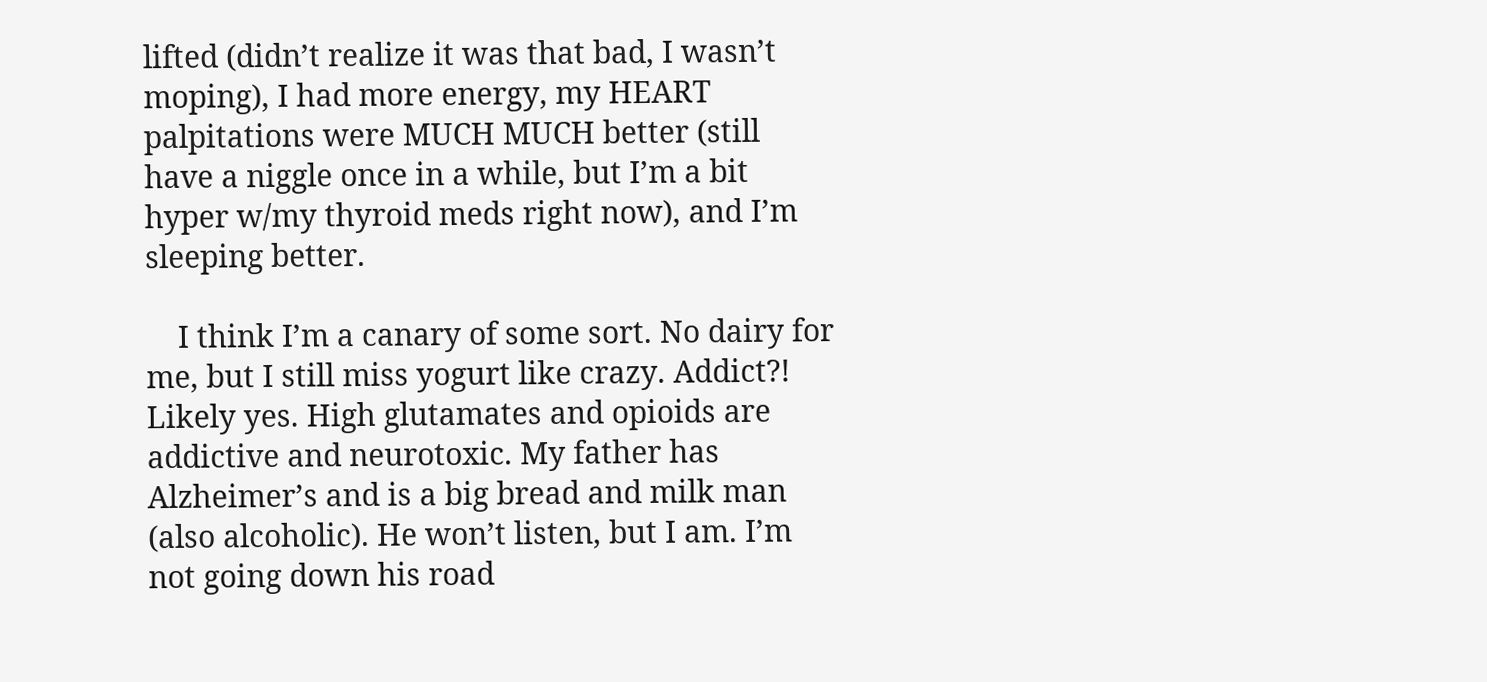lifted (didn’t realize it was that bad, I wasn’t moping), I had more energy, my HEART palpitations were MUCH MUCH better (still have a niggle once in a while, but I’m a bit hyper w/my thyroid meds right now), and I’m sleeping better.

    I think I’m a canary of some sort. No dairy for me, but I still miss yogurt like crazy. Addict?! Likely yes. High glutamates and opioids are addictive and neurotoxic. My father has Alzheimer’s and is a big bread and milk man (also alcoholic). He won’t listen, but I am. I’m not going down his road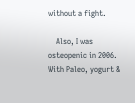without a fight.

    Also, I was osteopenic in 2006. With Paleo, yogurt &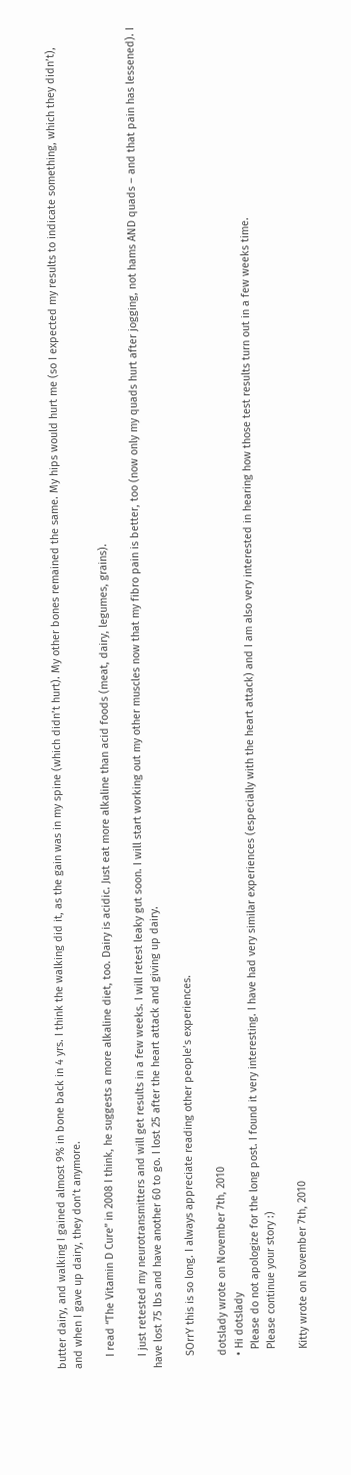butter dairy, and walking I gained almost 9% in bone back in 4 yrs. I think the walking did it, as the gain was in my spine (which didn’t hurt). My other bones remained the same. My hips would hurt me (so I expected my results to indicate something, which they didn’t), and when I gave up dairy, they don’t anymore.

    I read “The Vitamin D Cure” in 2008 I think, he suggests a more alkaline diet, too. Dairy is acidic. Just eat more alkaline than acid foods (meat, dairy, legumes, grains).

    I just retested my neurotransmitters and will get results in a few weeks. I will retest leaky gut soon. I will start working out my other muscles now that my fibro pain is better, too (now only my quads hurt after jogging, not hams AND quads – and that pain has lessened). I have lost 75 lbs and have another 60 to go. I lost 25 after the heart attack and giving up dairy.

    SOrrY this is so long. I always appreciate reading other people’s experiences.

    dotslady wrote on November 7th, 2010
    • Hi dotslady
      Please do not apologize for the long post. I found it very interesting. I have had very similar experiences (especially with the heart attack) and I am also very interested in hearing how those test results turn out in a few weeks time.
      Please continue your story :)

      Kitty wrote on November 7th, 2010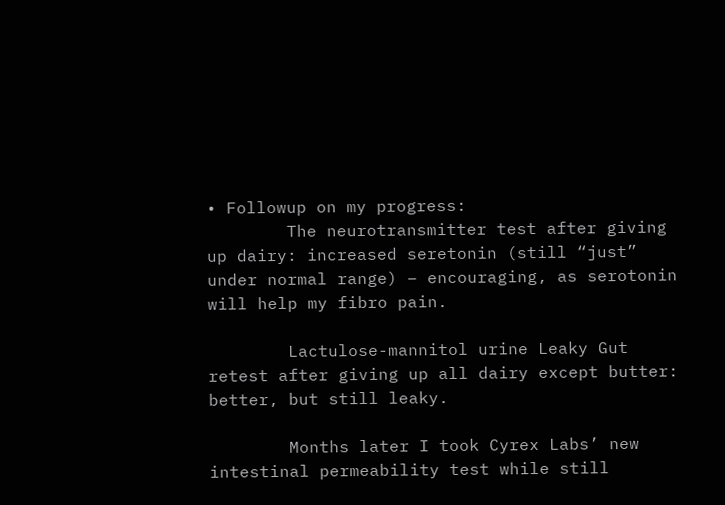• Followup on my progress:
        The neurotransmitter test after giving up dairy: increased seretonin (still “just” under normal range) – encouraging, as serotonin will help my fibro pain.

        Lactulose-mannitol urine Leaky Gut retest after giving up all dairy except butter: better, but still leaky.

        Months later I took Cyrex Labs’ new intestinal permeability test while still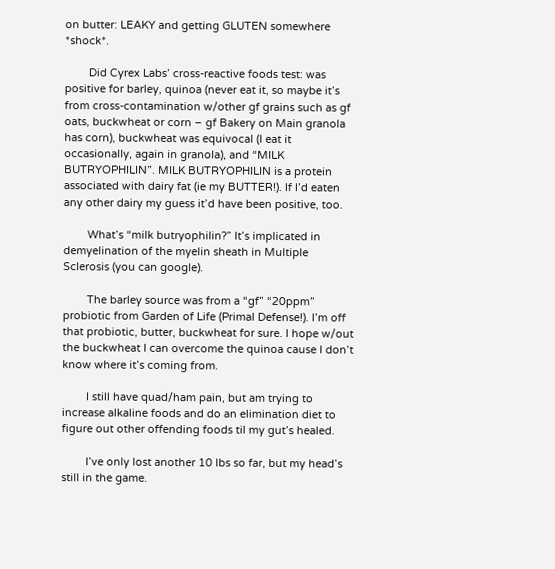on butter: LEAKY and getting GLUTEN somewhere *shock*.

        Did Cyrex Labs’ cross-reactive foods test: was positive for barley, quinoa (never eat it, so maybe it’s from cross-contamination w/other gf grains such as gf oats, buckwheat or corn – gf Bakery on Main granola has corn), buckwheat was equivocal (I eat it occasionally, again in granola), and “MILK BUTRYOPHILIN”. MILK BUTRYOPHILIN is a protein associated with dairy fat (ie my BUTTER!). If I’d eaten any other dairy my guess it’d have been positive, too.

        What’s “milk butryophilin?” It’s implicated in demyelination of the myelin sheath in Multiple Sclerosis (you can google).

        The barley source was from a “gf” “20ppm” probiotic from Garden of Life (Primal Defense!). I’m off that probiotic, butter, buckwheat for sure. I hope w/out the buckwheat I can overcome the quinoa cause I don’t know where it’s coming from.

        I still have quad/ham pain, but am trying to increase alkaline foods and do an elimination diet to figure out other offending foods til my gut’s healed.

        I’ve only lost another 10 lbs so far, but my head’s still in the game.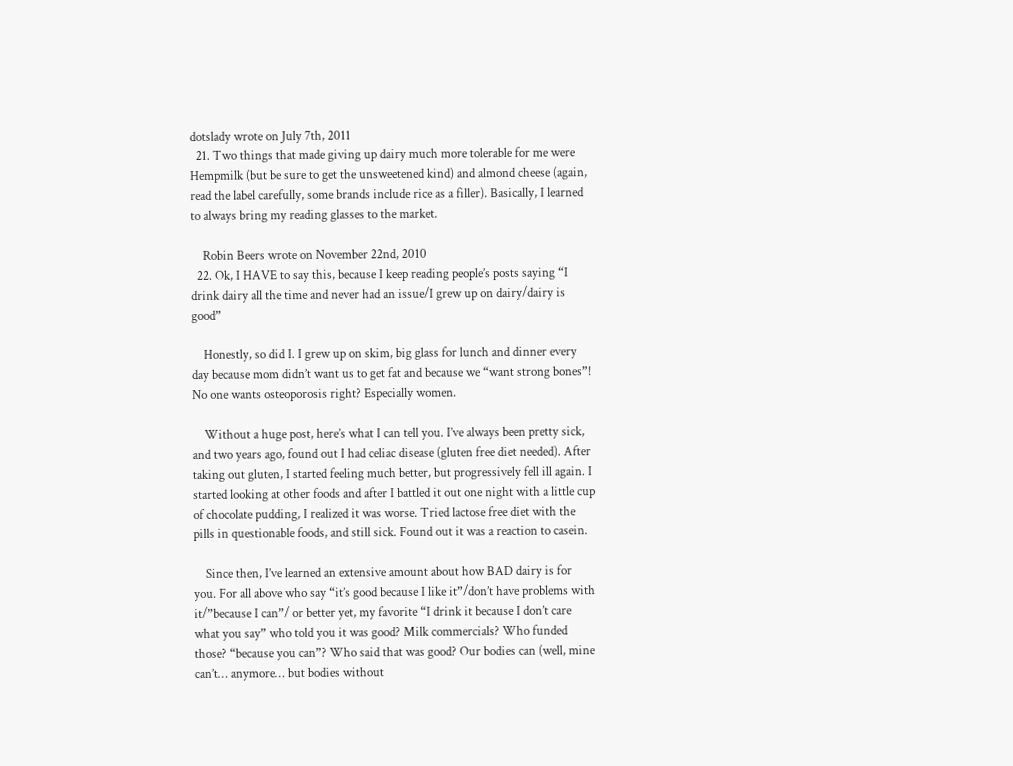dotslady wrote on July 7th, 2011
  21. Two things that made giving up dairy much more tolerable for me were Hempmilk (but be sure to get the unsweetened kind) and almond cheese (again, read the label carefully, some brands include rice as a filler). Basically, I learned to always bring my reading glasses to the market.

    Robin Beers wrote on November 22nd, 2010
  22. Ok, I HAVE to say this, because I keep reading people’s posts saying “I drink dairy all the time and never had an issue/I grew up on dairy/dairy is good”

    Honestly, so did I. I grew up on skim, big glass for lunch and dinner every day because mom didn’t want us to get fat and because we “want strong bones”! No one wants osteoporosis right? Especially women.

    Without a huge post, here’s what I can tell you. I’ve always been pretty sick, and two years ago, found out I had celiac disease (gluten free diet needed). After taking out gluten, I started feeling much better, but progressively fell ill again. I started looking at other foods and after I battled it out one night with a little cup of chocolate pudding, I realized it was worse. Tried lactose free diet with the pills in questionable foods, and still sick. Found out it was a reaction to casein.

    Since then, I’ve learned an extensive amount about how BAD dairy is for you. For all above who say “it’s good because I like it”/don’t have problems with it/”because I can”/ or better yet, my favorite “I drink it because I don’t care what you say” who told you it was good? Milk commercials? Who funded those? “because you can”? Who said that was good? Our bodies can (well, mine can’t… anymore… but bodies without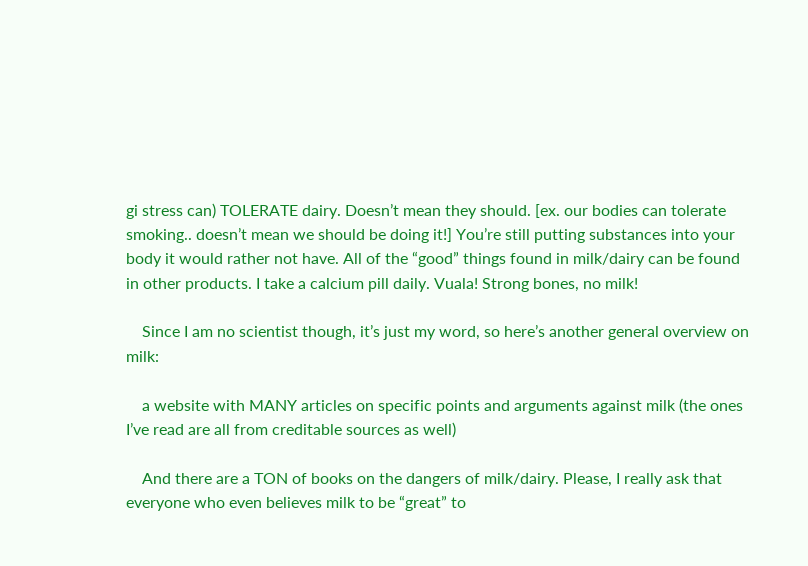gi stress can) TOLERATE dairy. Doesn’t mean they should. [ex. our bodies can tolerate smoking.. doesn’t mean we should be doing it!] You’re still putting substances into your body it would rather not have. All of the “good” things found in milk/dairy can be found in other products. I take a calcium pill daily. Vuala! Strong bones, no milk!

    Since I am no scientist though, it’s just my word, so here’s another general overview on milk:

    a website with MANY articles on specific points and arguments against milk (the ones I’ve read are all from creditable sources as well)

    And there are a TON of books on the dangers of milk/dairy. Please, I really ask that everyone who even believes milk to be “great” to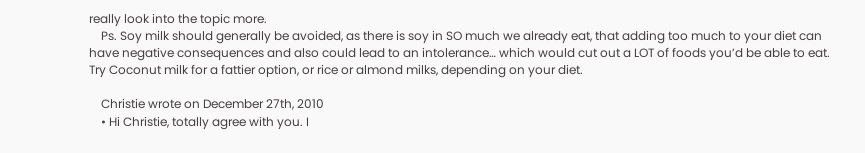really look into the topic more.
    Ps. Soy milk should generally be avoided, as there is soy in SO much we already eat, that adding too much to your diet can have negative consequences and also could lead to an intolerance… which would cut out a LOT of foods you’d be able to eat. Try Coconut milk for a fattier option, or rice or almond milks, depending on your diet.

    Christie wrote on December 27th, 2010
    • Hi Christie, totally agree with you. I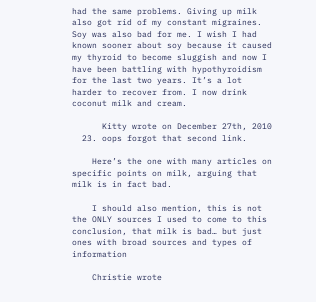had the same problems. Giving up milk also got rid of my constant migraines. Soy was also bad for me. I wish I had known sooner about soy because it caused my thyroid to become sluggish and now I have been battling with hypothyroidism for the last two years. It’s a lot harder to recover from. I now drink coconut milk and cream.

      Kitty wrote on December 27th, 2010
  23. oops forgot that second link.

    Here’s the one with many articles on specific points on milk, arguing that milk is in fact bad.

    I should also mention, this is not the ONLY sources I used to come to this conclusion, that milk is bad… but just ones with broad sources and types of information

    Christie wrote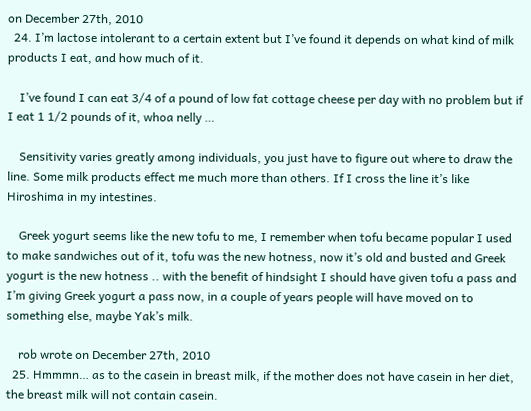on December 27th, 2010
  24. I’m lactose intolerant to a certain extent but I’ve found it depends on what kind of milk products I eat, and how much of it.

    I’ve found I can eat 3/4 of a pound of low fat cottage cheese per day with no problem but if I eat 1 1/2 pounds of it, whoa nelly …

    Sensitivity varies greatly among individuals, you just have to figure out where to draw the line. Some milk products effect me much more than others. If I cross the line it’s like Hiroshima in my intestines.

    Greek yogurt seems like the new tofu to me, I remember when tofu became popular I used to make sandwiches out of it, tofu was the new hotness, now it’s old and busted and Greek yogurt is the new hotness .. with the benefit of hindsight I should have given tofu a pass and I’m giving Greek yogurt a pass now, in a couple of years people will have moved on to something else, maybe Yak’s milk.

    rob wrote on December 27th, 2010
  25. Hmmmn… as to the casein in breast milk, if the mother does not have casein in her diet, the breast milk will not contain casein.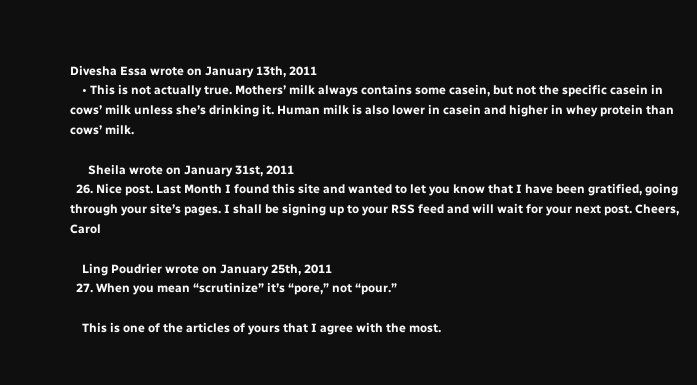Divesha Essa wrote on January 13th, 2011
    • This is not actually true. Mothers’ milk always contains some casein, but not the specific casein in cows’ milk unless she’s drinking it. Human milk is also lower in casein and higher in whey protein than cows’ milk.

      Sheila wrote on January 31st, 2011
  26. Nice post. Last Month I found this site and wanted to let you know that I have been gratified, going through your site’s pages. I shall be signing up to your RSS feed and will wait for your next post. Cheers, Carol

    Ling Poudrier wrote on January 25th, 2011
  27. When you mean “scrutinize” it’s “pore,” not “pour.”

    This is one of the articles of yours that I agree with the most.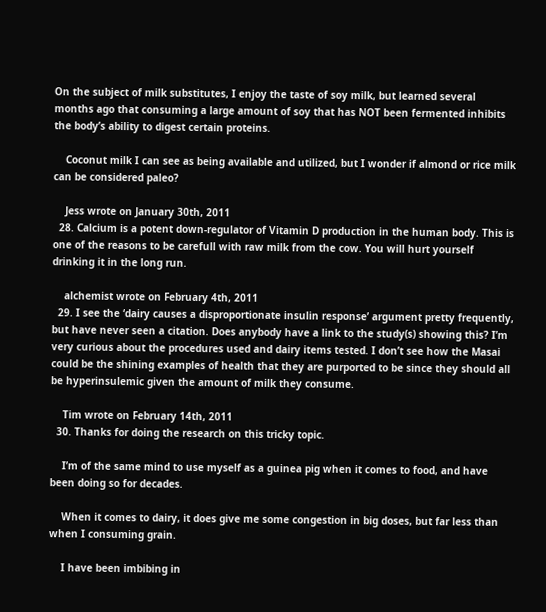On the subject of milk substitutes, I enjoy the taste of soy milk, but learned several months ago that consuming a large amount of soy that has NOT been fermented inhibits the body’s ability to digest certain proteins.

    Coconut milk I can see as being available and utilized, but I wonder if almond or rice milk can be considered paleo?

    Jess wrote on January 30th, 2011
  28. Calcium is a potent down-regulator of Vitamin D production in the human body. This is one of the reasons to be carefull with raw milk from the cow. You will hurt yourself drinking it in the long run.

    alchemist wrote on February 4th, 2011
  29. I see the ‘dairy causes a disproportionate insulin response’ argument pretty frequently, but have never seen a citation. Does anybody have a link to the study(s) showing this? I’m very curious about the procedures used and dairy items tested. I don’t see how the Masai could be the shining examples of health that they are purported to be since they should all be hyperinsulemic given the amount of milk they consume.

    Tim wrote on February 14th, 2011
  30. Thanks for doing the research on this tricky topic.

    I’m of the same mind to use myself as a guinea pig when it comes to food, and have been doing so for decades.

    When it comes to dairy, it does give me some congestion in big doses, but far less than when I consuming grain.

    I have been imbibing in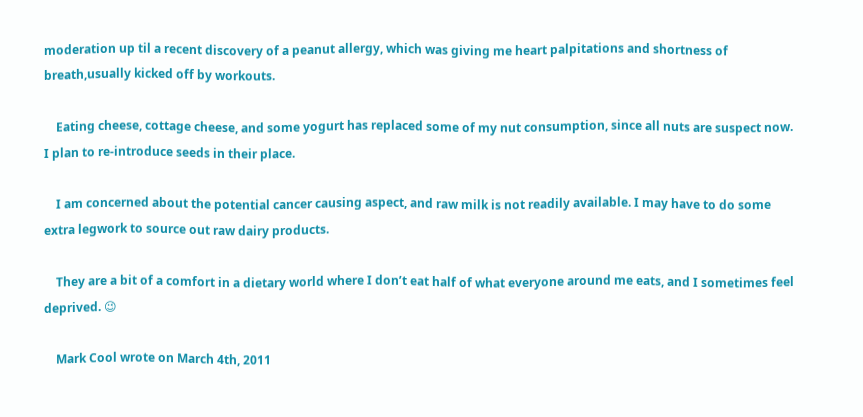moderation up til a recent discovery of a peanut allergy, which was giving me heart palpitations and shortness of breath,usually kicked off by workouts.

    Eating cheese, cottage cheese, and some yogurt has replaced some of my nut consumption, since all nuts are suspect now. I plan to re-introduce seeds in their place.

    I am concerned about the potential cancer causing aspect, and raw milk is not readily available. I may have to do some extra legwork to source out raw dairy products.

    They are a bit of a comfort in a dietary world where I don’t eat half of what everyone around me eats, and I sometimes feel deprived. 😉

    Mark Cool wrote on March 4th, 2011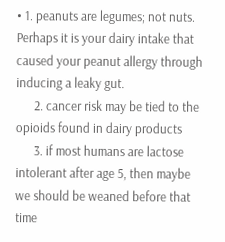• 1. peanuts are legumes; not nuts. Perhaps it is your dairy intake that caused your peanut allergy through inducing a leaky gut.
      2. cancer risk may be tied to the opioids found in dairy products
      3. if most humans are lactose intolerant after age 5, then maybe we should be weaned before that time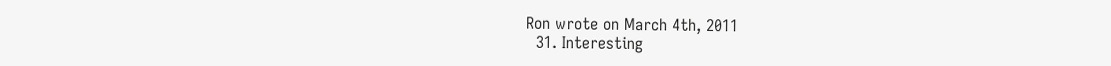Ron wrote on March 4th, 2011
  31. Interesting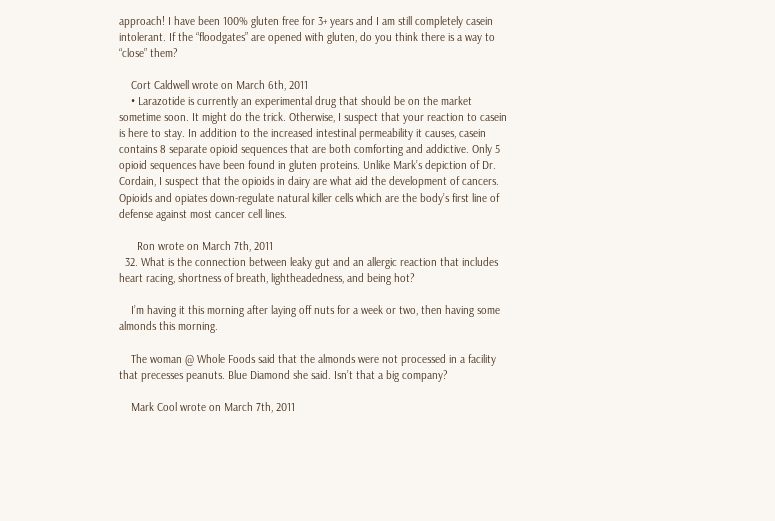approach! I have been 100% gluten free for 3+ years and I am still completely casein intolerant. If the “floodgates” are opened with gluten, do you think there is a way to “close” them?

    Cort Caldwell wrote on March 6th, 2011
    • Larazotide is currently an experimental drug that should be on the market sometime soon. It might do the trick. Otherwise, I suspect that your reaction to casein is here to stay. In addition to the increased intestinal permeability it causes, casein contains 8 separate opioid sequences that are both comforting and addictive. Only 5 opioid sequences have been found in gluten proteins. Unlike Mark’s depiction of Dr. Cordain, I suspect that the opioids in dairy are what aid the development of cancers. Opioids and opiates down-regulate natural killer cells which are the body’s first line of defense against most cancer cell lines.

      Ron wrote on March 7th, 2011
  32. What is the connection between leaky gut and an allergic reaction that includes heart racing, shortness of breath, lightheadedness, and being hot?

    I’m having it this morning after laying off nuts for a week or two, then having some almonds this morning.

    The woman @ Whole Foods said that the almonds were not processed in a facility that precesses peanuts. Blue Diamond she said. Isn’t that a big company?

    Mark Cool wrote on March 7th, 2011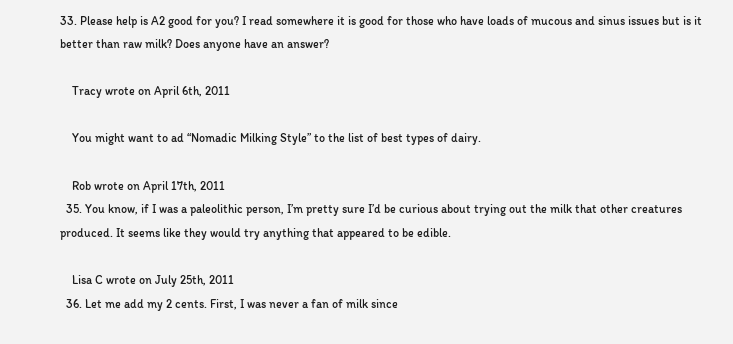33. Please help is A2 good for you? I read somewhere it is good for those who have loads of mucous and sinus issues but is it better than raw milk? Does anyone have an answer?

    Tracy wrote on April 6th, 2011

    You might want to ad “Nomadic Milking Style” to the list of best types of dairy.

    Rob wrote on April 17th, 2011
  35. You know, if I was a paleolithic person, I’m pretty sure I’d be curious about trying out the milk that other creatures produced. It seems like they would try anything that appeared to be edible.

    Lisa C wrote on July 25th, 2011
  36. Let me add my 2 cents. First, I was never a fan of milk since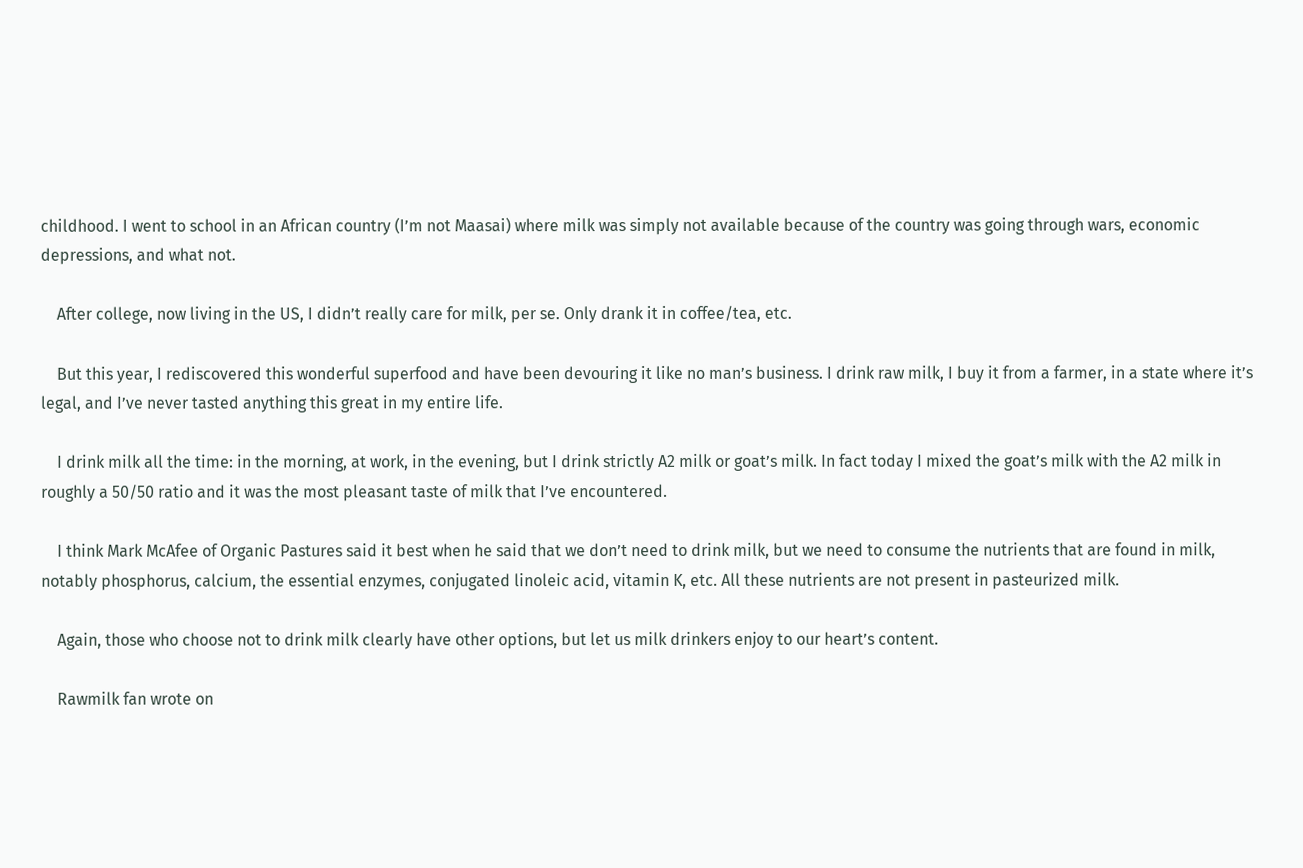childhood. I went to school in an African country (I’m not Maasai) where milk was simply not available because of the country was going through wars, economic depressions, and what not.

    After college, now living in the US, I didn’t really care for milk, per se. Only drank it in coffee/tea, etc.

    But this year, I rediscovered this wonderful superfood and have been devouring it like no man’s business. I drink raw milk, I buy it from a farmer, in a state where it’s legal, and I’ve never tasted anything this great in my entire life.

    I drink milk all the time: in the morning, at work, in the evening, but I drink strictly A2 milk or goat’s milk. In fact today I mixed the goat’s milk with the A2 milk in roughly a 50/50 ratio and it was the most pleasant taste of milk that I’ve encountered.

    I think Mark McAfee of Organic Pastures said it best when he said that we don’t need to drink milk, but we need to consume the nutrients that are found in milk, notably phosphorus, calcium, the essential enzymes, conjugated linoleic acid, vitamin K, etc. All these nutrients are not present in pasteurized milk.

    Again, those who choose not to drink milk clearly have other options, but let us milk drinkers enjoy to our heart’s content.

    Rawmilk fan wrote on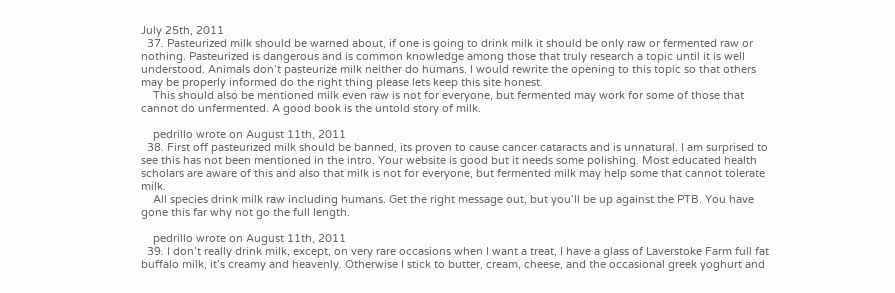July 25th, 2011
  37. Pasteurized milk should be warned about, if one is going to drink milk it should be only raw or fermented raw or nothing. Pasteurized is dangerous and is common knowledge among those that truly research a topic until it is well understood. Animals don’t pasteurize milk neither do humans. I would rewrite the opening to this topic so that others may be properly informed do the right thing please lets keep this site honest.
    This should also be mentioned milk even raw is not for everyone, but fermented may work for some of those that cannot do unfermented. A good book is the untold story of milk.

    pedrillo wrote on August 11th, 2011
  38. First off pasteurized milk should be banned, its proven to cause cancer cataracts and is unnatural. I am surprised to see this has not been mentioned in the intro. Your website is good but it needs some polishing. Most educated health scholars are aware of this and also that milk is not for everyone, but fermented milk may help some that cannot tolerate milk.
    All species drink milk raw including humans. Get the right message out, but you’ll be up against the PTB. You have gone this far why not go the full length.

    pedrillo wrote on August 11th, 2011
  39. I don’t really drink milk, except, on very rare occasions when I want a treat, I have a glass of Laverstoke Farm full fat buffalo milk, it’s creamy and heavenly. Otherwise I stick to butter, cream, cheese, and the occasional greek yoghurt and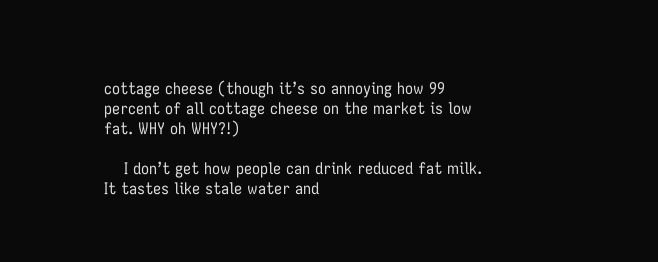cottage cheese (though it’s so annoying how 99 percent of all cottage cheese on the market is low fat. WHY oh WHY?!)

    I don’t get how people can drink reduced fat milk. It tastes like stale water and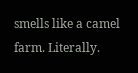smells like a camel farm. Literally.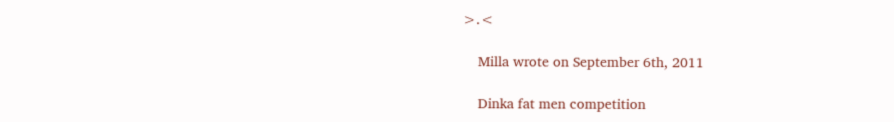>.<

    Milla wrote on September 6th, 2011

    Dinka fat men competition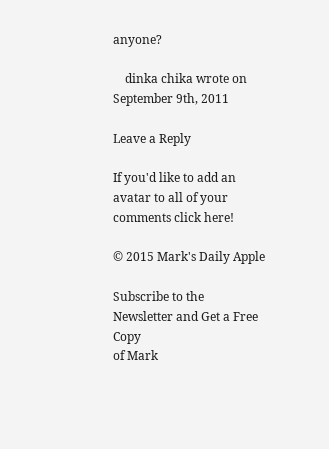anyone?

    dinka chika wrote on September 9th, 2011

Leave a Reply

If you'd like to add an avatar to all of your comments click here!

© 2015 Mark's Daily Apple

Subscribe to the Newsletter and Get a Free Copy
of Mark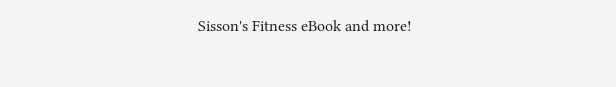Sisson's Fitness eBook and more!